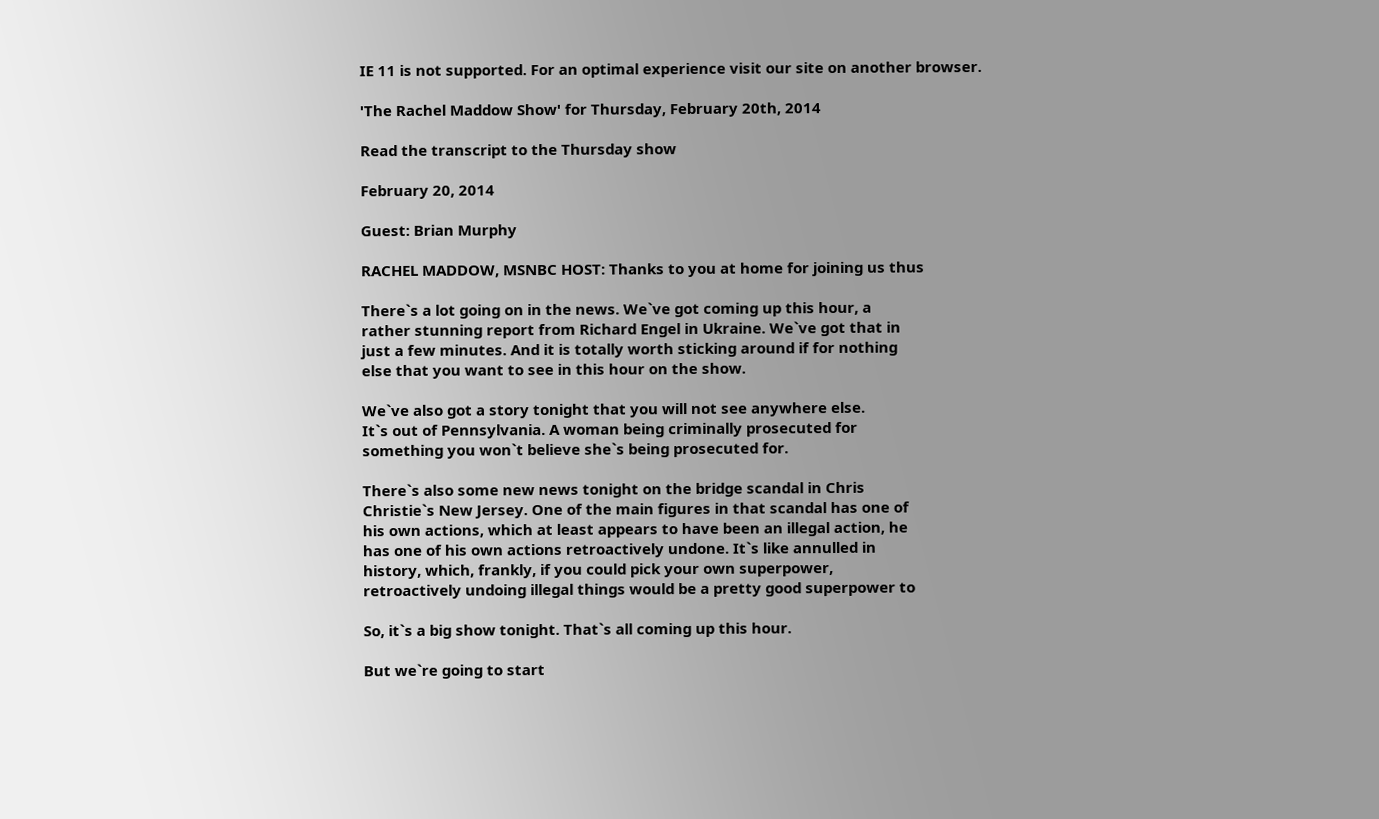IE 11 is not supported. For an optimal experience visit our site on another browser.

'The Rachel Maddow Show' for Thursday, February 20th, 2014

Read the transcript to the Thursday show

February 20, 2014

Guest: Brian Murphy

RACHEL MADDOW, MSNBC HOST: Thanks to you at home for joining us thus

There`s a lot going on in the news. We`ve got coming up this hour, a
rather stunning report from Richard Engel in Ukraine. We`ve got that in
just a few minutes. And it is totally worth sticking around if for nothing
else that you want to see in this hour on the show.

We`ve also got a story tonight that you will not see anywhere else.
It`s out of Pennsylvania. A woman being criminally prosecuted for
something you won`t believe she`s being prosecuted for.

There`s also some new news tonight on the bridge scandal in Chris
Christie`s New Jersey. One of the main figures in that scandal has one of
his own actions, which at least appears to have been an illegal action, he
has one of his own actions retroactively undone. It`s like annulled in
history, which, frankly, if you could pick your own superpower,
retroactively undoing illegal things would be a pretty good superpower to

So, it`s a big show tonight. That`s all coming up this hour.

But we`re going to start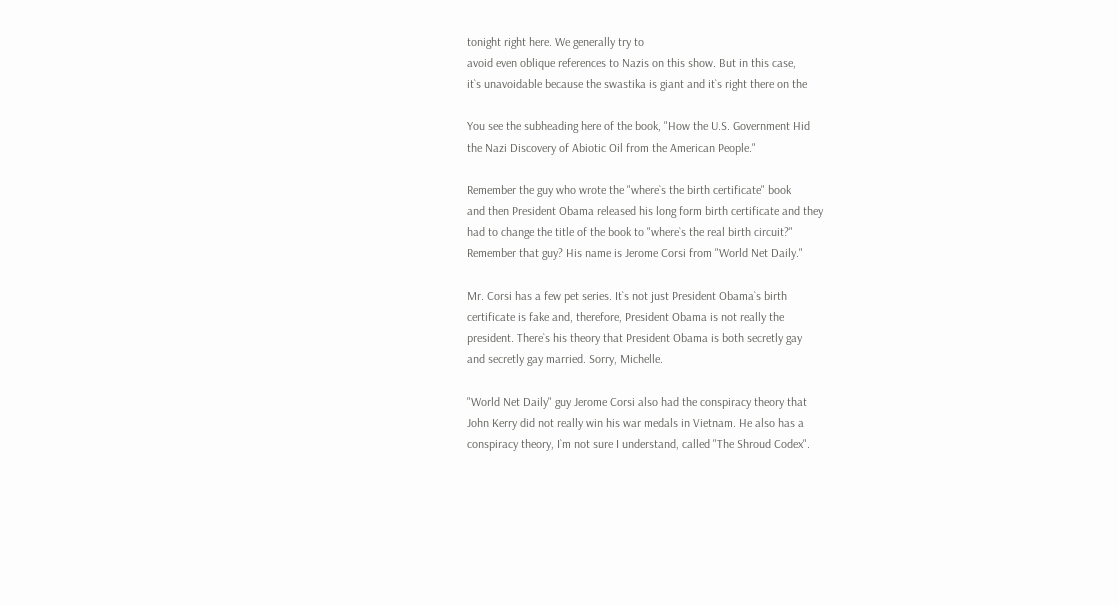tonight right here. We generally try to
avoid even oblique references to Nazis on this show. But in this case,
it`s unavoidable because the swastika is giant and it`s right there on the

You see the subheading here of the book, "How the U.S. Government Hid
the Nazi Discovery of Abiotic Oil from the American People."

Remember the guy who wrote the "where`s the birth certificate" book
and then President Obama released his long form birth certificate and they
had to change the title of the book to "where`s the real birth circuit?"
Remember that guy? His name is Jerome Corsi from "World Net Daily."

Mr. Corsi has a few pet series. It`s not just President Obama`s birth
certificate is fake and, therefore, President Obama is not really the
president. There`s his theory that President Obama is both secretly gay
and secretly gay married. Sorry, Michelle.

"World Net Daily" guy Jerome Corsi also had the conspiracy theory that
John Kerry did not really win his war medals in Vietnam. He also has a
conspiracy theory, I`m not sure I understand, called "The Shroud Codex".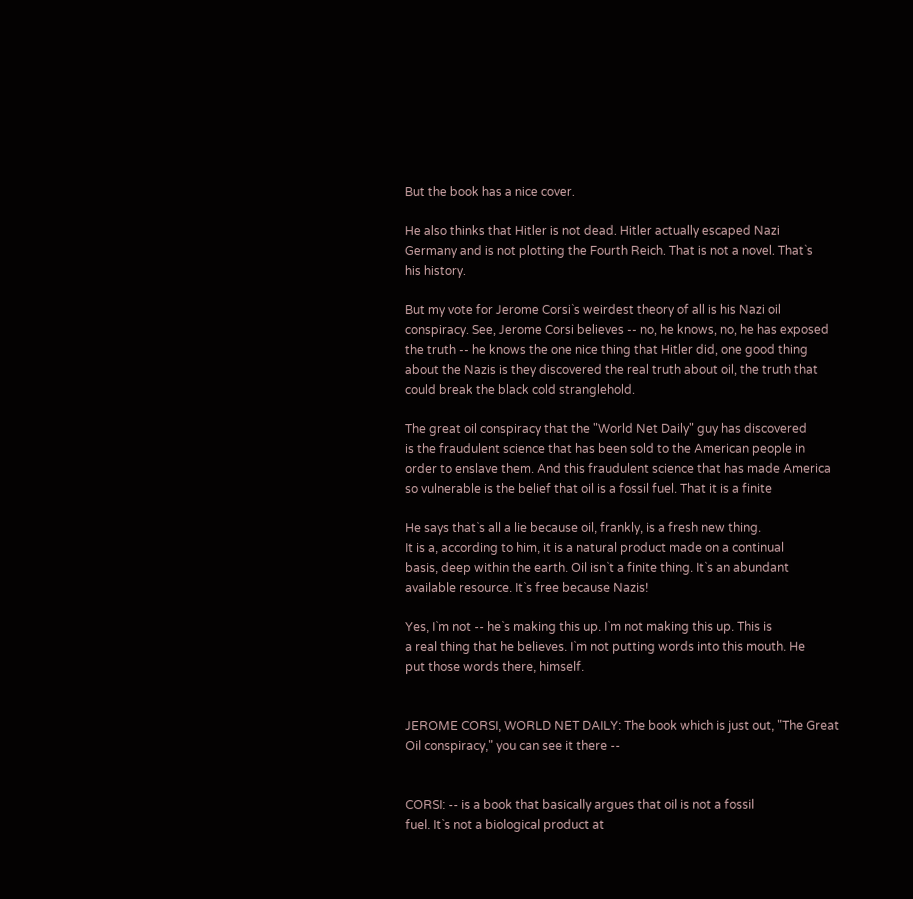But the book has a nice cover.

He also thinks that Hitler is not dead. Hitler actually escaped Nazi
Germany and is not plotting the Fourth Reich. That is not a novel. That`s
his history.

But my vote for Jerome Corsi`s weirdest theory of all is his Nazi oil
conspiracy. See, Jerome Corsi believes -- no, he knows, no, he has exposed
the truth -- he knows the one nice thing that Hitler did, one good thing
about the Nazis is they discovered the real truth about oil, the truth that
could break the black cold stranglehold.

The great oil conspiracy that the "World Net Daily" guy has discovered
is the fraudulent science that has been sold to the American people in
order to enslave them. And this fraudulent science that has made America
so vulnerable is the belief that oil is a fossil fuel. That it is a finite

He says that`s all a lie because oil, frankly, is a fresh new thing.
It is a, according to him, it is a natural product made on a continual
basis, deep within the earth. Oil isn`t a finite thing. It`s an abundant
available resource. It`s free because Nazis!

Yes, I`m not -- he`s making this up. I`m not making this up. This is
a real thing that he believes. I`m not putting words into this mouth. He
put those words there, himself.


JEROME CORSI, WORLD NET DAILY: The book which is just out, "The Great
Oil conspiracy," you can see it there --


CORSI: -- is a book that basically argues that oil is not a fossil
fuel. It`s not a biological product at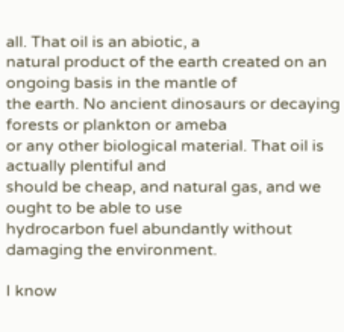all. That oil is an abiotic, a
natural product of the earth created on an ongoing basis in the mantle of
the earth. No ancient dinosaurs or decaying forests or plankton or ameba
or any other biological material. That oil is actually plentiful and
should be cheap, and natural gas, and we ought to be able to use
hydrocarbon fuel abundantly without damaging the environment.

I know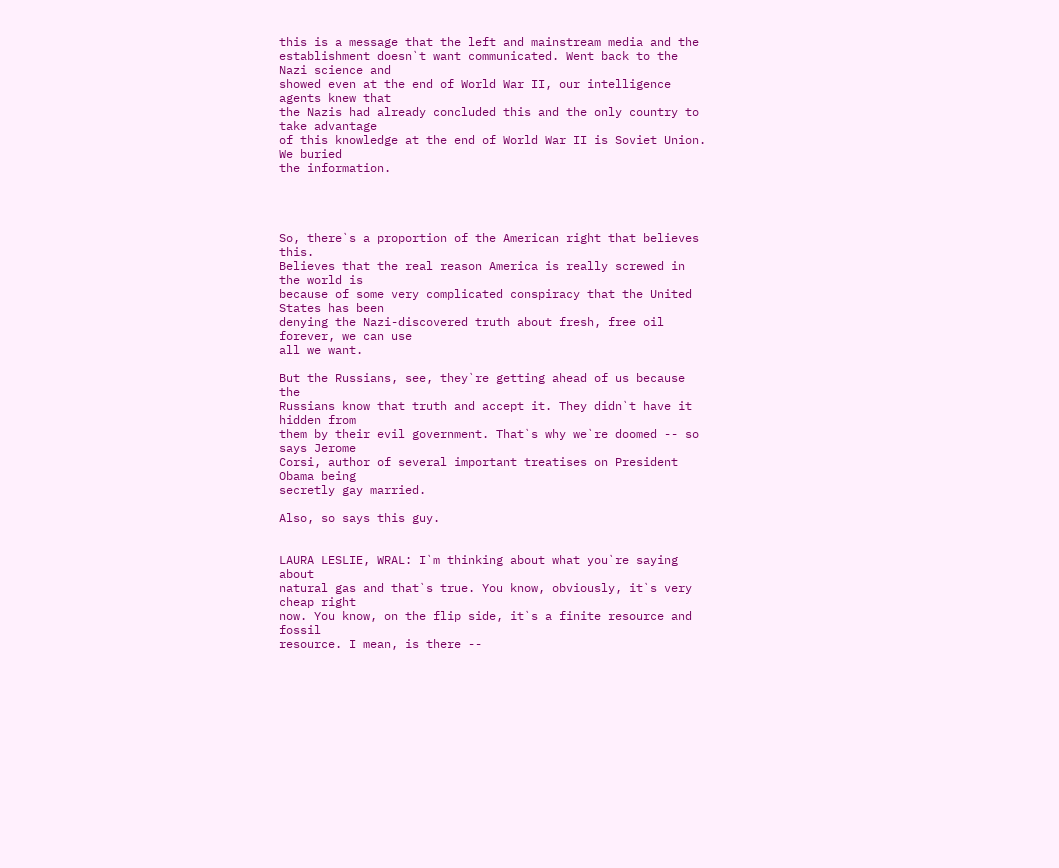this is a message that the left and mainstream media and the
establishment doesn`t want communicated. Went back to the Nazi science and
showed even at the end of World War II, our intelligence agents knew that
the Nazis had already concluded this and the only country to take advantage
of this knowledge at the end of World War II is Soviet Union. We buried
the information.




So, there`s a proportion of the American right that believes this.
Believes that the real reason America is really screwed in the world is
because of some very complicated conspiracy that the United States has been
denying the Nazi-discovered truth about fresh, free oil forever, we can use
all we want.

But the Russians, see, they`re getting ahead of us because the
Russians know that truth and accept it. They didn`t have it hidden from
them by their evil government. That`s why we`re doomed -- so says Jerome
Corsi, author of several important treatises on President Obama being
secretly gay married.

Also, so says this guy.


LAURA LESLIE, WRAL: I`m thinking about what you`re saying about
natural gas and that`s true. You know, obviously, it`s very cheap right
now. You know, on the flip side, it`s a finite resource and fossil
resource. I mean, is there --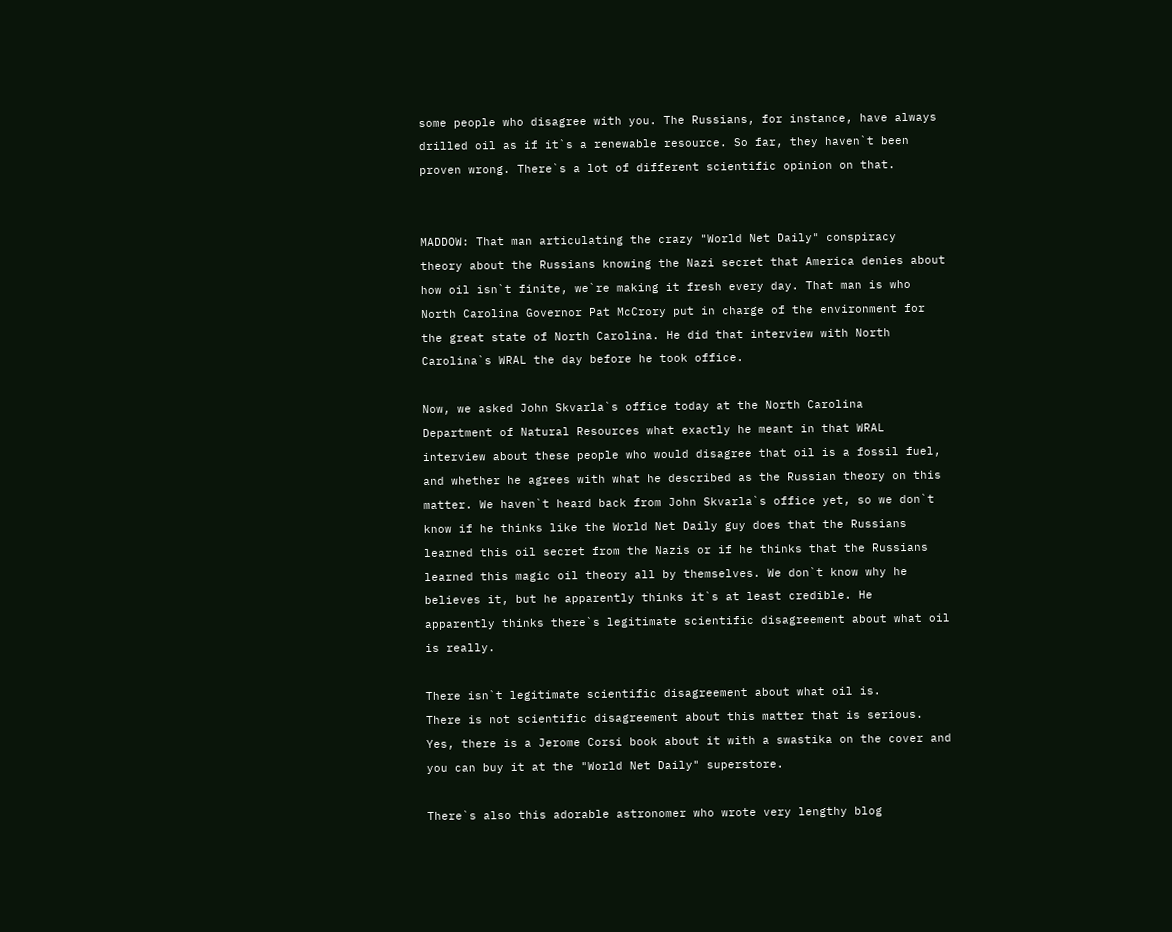some people who disagree with you. The Russians, for instance, have always
drilled oil as if it`s a renewable resource. So far, they haven`t been
proven wrong. There`s a lot of different scientific opinion on that.


MADDOW: That man articulating the crazy "World Net Daily" conspiracy
theory about the Russians knowing the Nazi secret that America denies about
how oil isn`t finite, we`re making it fresh every day. That man is who
North Carolina Governor Pat McCrory put in charge of the environment for
the great state of North Carolina. He did that interview with North
Carolina`s WRAL the day before he took office.

Now, we asked John Skvarla`s office today at the North Carolina
Department of Natural Resources what exactly he meant in that WRAL
interview about these people who would disagree that oil is a fossil fuel,
and whether he agrees with what he described as the Russian theory on this
matter. We haven`t heard back from John Skvarla`s office yet, so we don`t
know if he thinks like the World Net Daily guy does that the Russians
learned this oil secret from the Nazis or if he thinks that the Russians
learned this magic oil theory all by themselves. We don`t know why he
believes it, but he apparently thinks it`s at least credible. He
apparently thinks there`s legitimate scientific disagreement about what oil
is really.

There isn`t legitimate scientific disagreement about what oil is.
There is not scientific disagreement about this matter that is serious.
Yes, there is a Jerome Corsi book about it with a swastika on the cover and
you can buy it at the "World Net Daily" superstore.

There`s also this adorable astronomer who wrote very lengthy blog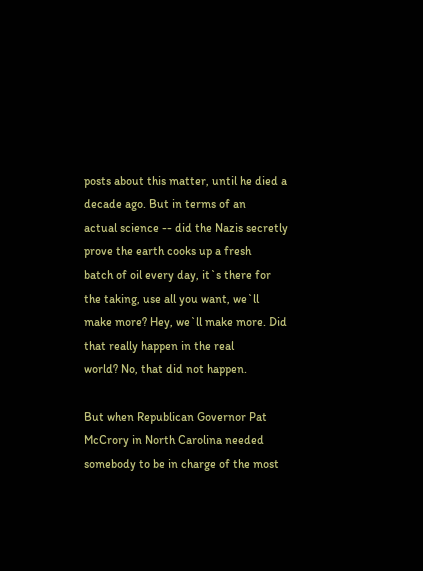posts about this matter, until he died a decade ago. But in terms of an
actual science -- did the Nazis secretly prove the earth cooks up a fresh
batch of oil every day, it`s there for the taking, use all you want, we`ll
make more? Hey, we`ll make more. Did that really happen in the real
world? No, that did not happen.

But when Republican Governor Pat McCrory in North Carolina needed
somebody to be in charge of the most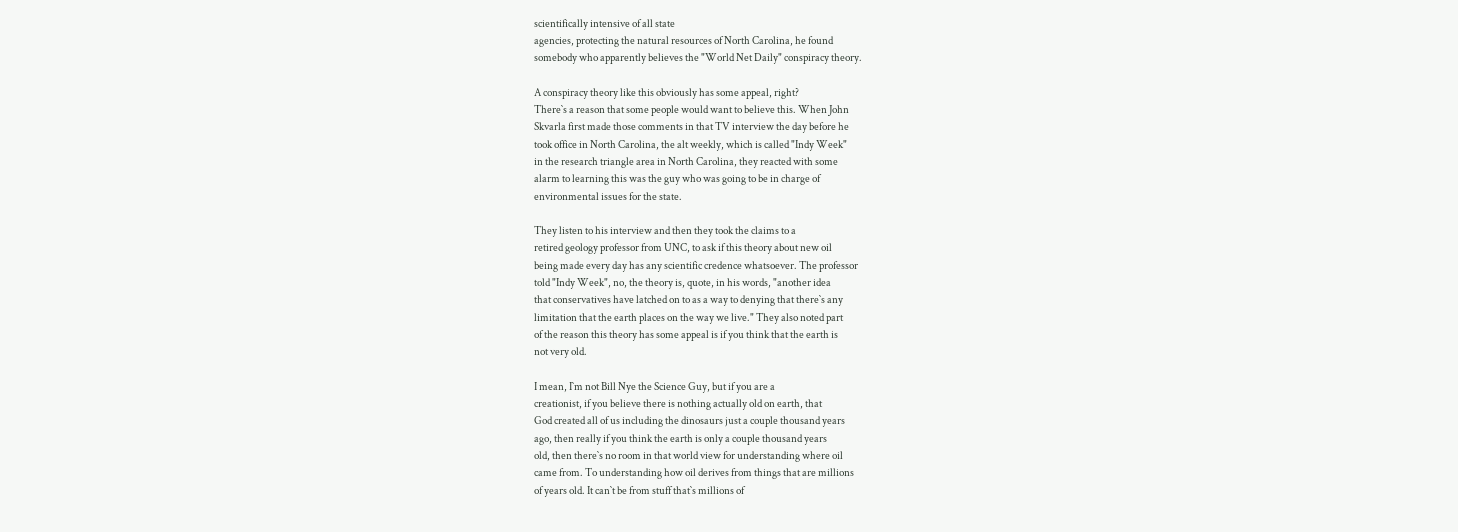scientifically intensive of all state
agencies, protecting the natural resources of North Carolina, he found
somebody who apparently believes the "World Net Daily" conspiracy theory.

A conspiracy theory like this obviously has some appeal, right?
There`s a reason that some people would want to believe this. When John
Skvarla first made those comments in that TV interview the day before he
took office in North Carolina, the alt weekly, which is called "Indy Week"
in the research triangle area in North Carolina, they reacted with some
alarm to learning this was the guy who was going to be in charge of
environmental issues for the state.

They listen to his interview and then they took the claims to a
retired geology professor from UNC, to ask if this theory about new oil
being made every day has any scientific credence whatsoever. The professor
told "Indy Week", no, the theory is, quote, in his words, "another idea
that conservatives have latched on to as a way to denying that there`s any
limitation that the earth places on the way we live." They also noted part
of the reason this theory has some appeal is if you think that the earth is
not very old.

I mean, I`m not Bill Nye the Science Guy, but if you are a
creationist, if you believe there is nothing actually old on earth, that
God created all of us including the dinosaurs just a couple thousand years
ago, then really if you think the earth is only a couple thousand years
old, then there`s no room in that world view for understanding where oil
came from. To understanding how oil derives from things that are millions
of years old. It can`t be from stuff that`s millions of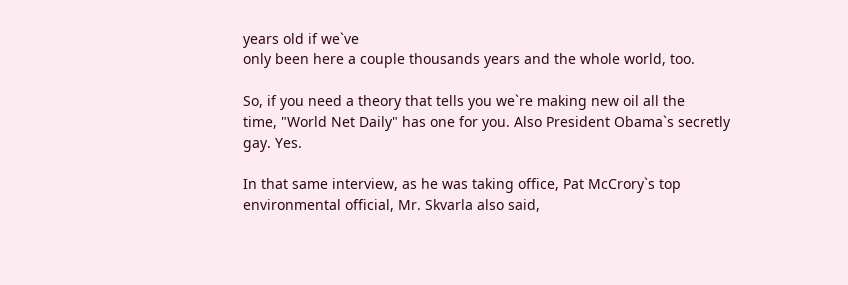years old if we`ve
only been here a couple thousands years and the whole world, too.

So, if you need a theory that tells you we`re making new oil all the
time, "World Net Daily" has one for you. Also President Obama`s secretly
gay. Yes.

In that same interview, as he was taking office, Pat McCrory`s top
environmental official, Mr. Skvarla also said,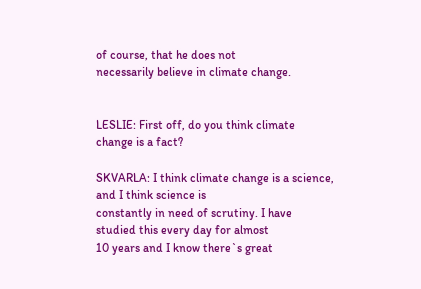of course, that he does not
necessarily believe in climate change.


LESLIE: First off, do you think climate change is a fact?

SKVARLA: I think climate change is a science, and I think science is
constantly in need of scrutiny. I have studied this every day for almost
10 years and I know there`s great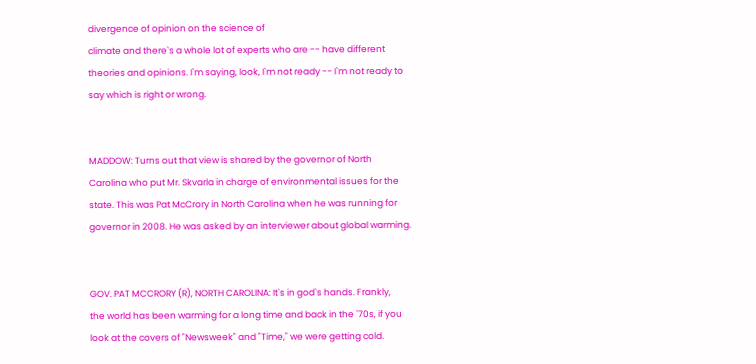divergence of opinion on the science of
climate and there`s a whole lot of experts who are -- have different
theories and opinions. I`m saying, look, I`m not ready -- I`m not ready to
say which is right or wrong.


MADDOW: Turns out that view is shared by the governor of North
Carolina who put Mr. Skvarla in charge of environmental issues for the
state. This was Pat McCrory in North Carolina when he was running for
governor in 2008. He was asked by an interviewer about global warming.


GOV. PAT MCCRORY (R), NORTH CAROLINA: It`s in god`s hands. Frankly,
the world has been warming for a long time and back in the `70s, if you
look at the covers of "Newsweek" and "Time," we were getting cold.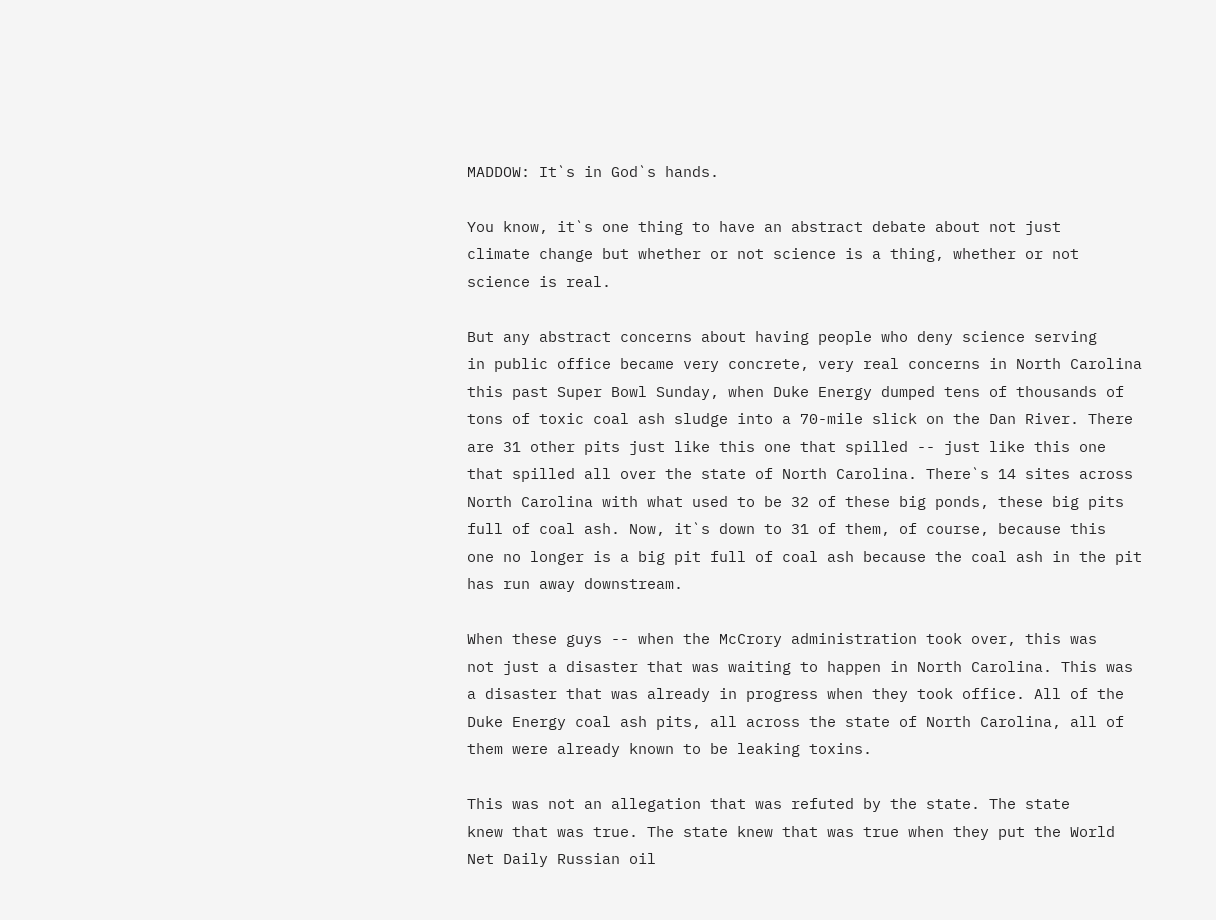MADDOW: It`s in God`s hands.

You know, it`s one thing to have an abstract debate about not just
climate change but whether or not science is a thing, whether or not
science is real.

But any abstract concerns about having people who deny science serving
in public office became very concrete, very real concerns in North Carolina
this past Super Bowl Sunday, when Duke Energy dumped tens of thousands of
tons of toxic coal ash sludge into a 70-mile slick on the Dan River. There
are 31 other pits just like this one that spilled -- just like this one
that spilled all over the state of North Carolina. There`s 14 sites across
North Carolina with what used to be 32 of these big ponds, these big pits
full of coal ash. Now, it`s down to 31 of them, of course, because this
one no longer is a big pit full of coal ash because the coal ash in the pit
has run away downstream.

When these guys -- when the McCrory administration took over, this was
not just a disaster that was waiting to happen in North Carolina. This was
a disaster that was already in progress when they took office. All of the
Duke Energy coal ash pits, all across the state of North Carolina, all of
them were already known to be leaking toxins.

This was not an allegation that was refuted by the state. The state
knew that was true. The state knew that was true when they put the World
Net Daily Russian oil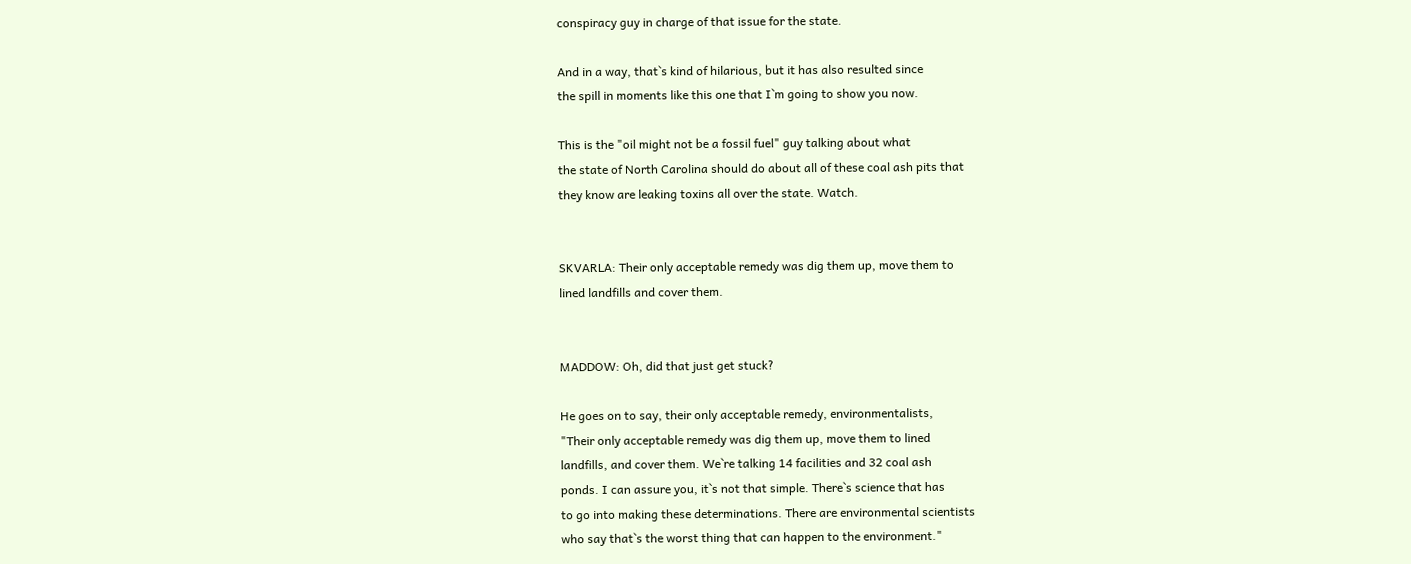conspiracy guy in charge of that issue for the state.

And in a way, that`s kind of hilarious, but it has also resulted since
the spill in moments like this one that I`m going to show you now.

This is the "oil might not be a fossil fuel" guy talking about what
the state of North Carolina should do about all of these coal ash pits that
they know are leaking toxins all over the state. Watch.


SKVARLA: Their only acceptable remedy was dig them up, move them to
lined landfills and cover them.


MADDOW: Oh, did that just get stuck?

He goes on to say, their only acceptable remedy, environmentalists,
"Their only acceptable remedy was dig them up, move them to lined
landfills, and cover them. We`re talking 14 facilities and 32 coal ash
ponds. I can assure you, it`s not that simple. There`s science that has
to go into making these determinations. There are environmental scientists
who say that`s the worst thing that can happen to the environment."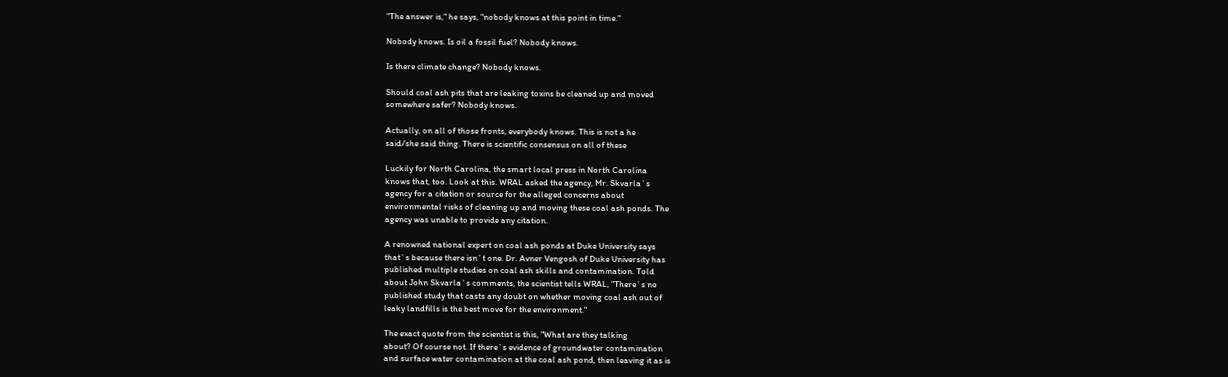"The answer is," he says, "nobody knows at this point in time."

Nobody knows. Is oil a fossil fuel? Nobody knows.

Is there climate change? Nobody knows.

Should coal ash pits that are leaking toxins be cleaned up and moved
somewhere safer? Nobody knows.

Actually, on all of those fronts, everybody knows. This is not a he
said/she said thing. There is scientific consensus on all of these

Luckily for North Carolina, the smart local press in North Carolina
knows that, too. Look at this. WRAL asked the agency, Mr. Skvarla`s
agency for a citation or source for the alleged concerns about
environmental risks of cleaning up and moving these coal ash ponds. The
agency was unable to provide any citation.

A renowned national expert on coal ash ponds at Duke University says
that`s because there isn`t one. Dr. Avner Vengosh of Duke University has
published multiple studies on coal ash skills and contamination. Told
about John Skvarla`s comments, the scientist tells WRAL, "There`s no
published study that casts any doubt on whether moving coal ash out of
leaky landfills is the best move for the environment."

The exact quote from the scientist is this, "What are they talking
about? Of course not. If there`s evidence of groundwater contamination
and surface water contamination at the coal ash pond, then leaving it as is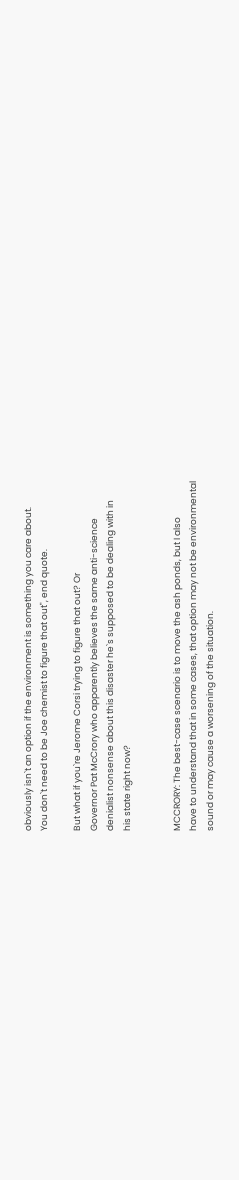obviously isn`t an option if the environment is something you care about.
You don`t need to be Joe chemist to figure that out", end quote.

But what if you`re Jerome Corsi trying to figure that out? Or
Governor Pat McCrory who apparently believes the same anti-science
denialist nonsense about this disaster he`s supposed to be dealing with in
his state right now?


MCCRORY: The best-case scenario is to move the ash ponds, but I also
have to understand that in some cases, that option may not be environmental
sound or may cause a worsening of the situation.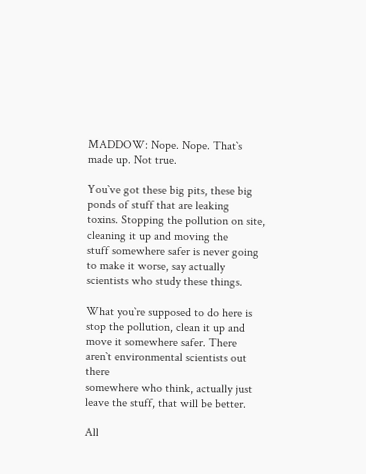MADDOW: Nope. Nope. That`s made up. Not true.

You`ve got these big pits, these big ponds of stuff that are leaking
toxins. Stopping the pollution on site, cleaning it up and moving the
stuff somewhere safer is never going to make it worse, say actually
scientists who study these things.

What you`re supposed to do here is stop the pollution, clean it up and
move it somewhere safer. There aren`t environmental scientists out there
somewhere who think, actually just leave the stuff, that will be better.

All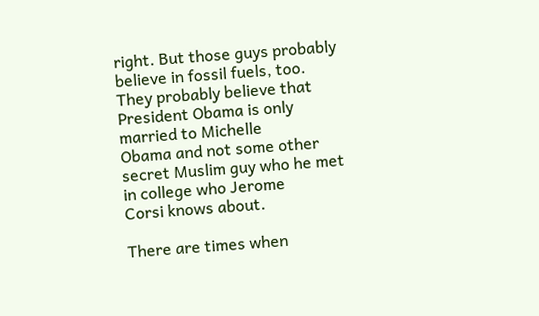right. But those guys probably believe in fossil fuels, too.
They probably believe that President Obama is only married to Michelle
Obama and not some other secret Muslim guy who he met in college who Jerome
Corsi knows about.

There are times when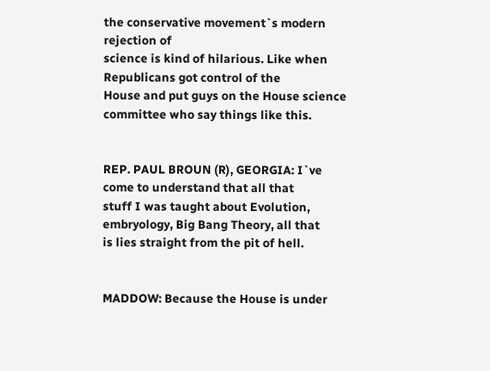the conservative movement`s modern rejection of
science is kind of hilarious. Like when Republicans got control of the
House and put guys on the House science committee who say things like this.


REP. PAUL BROUN (R), GEORGIA: I`ve come to understand that all that
stuff I was taught about Evolution, embryology, Big Bang Theory, all that
is lies straight from the pit of hell.


MADDOW: Because the House is under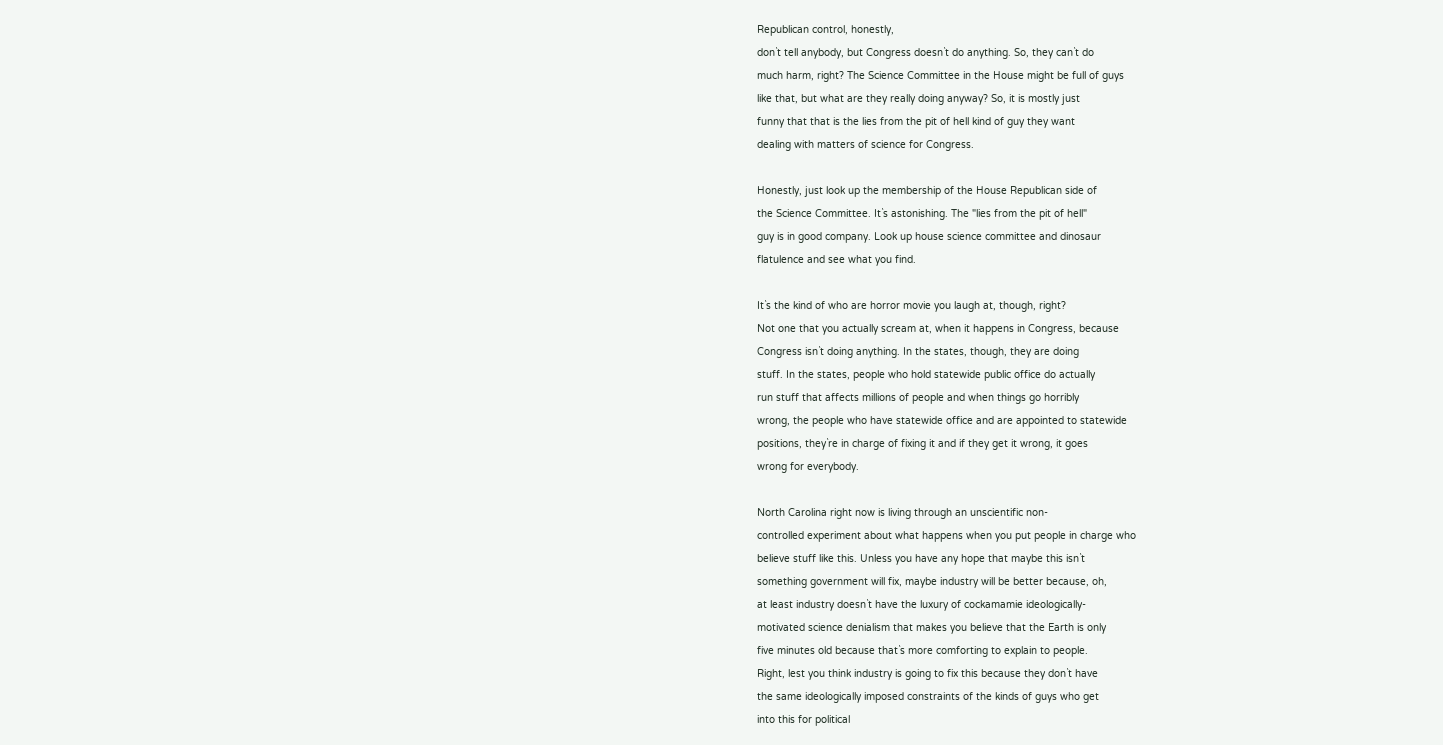Republican control, honestly,
don`t tell anybody, but Congress doesn`t do anything. So, they can`t do
much harm, right? The Science Committee in the House might be full of guys
like that, but what are they really doing anyway? So, it is mostly just
funny that that is the lies from the pit of hell kind of guy they want
dealing with matters of science for Congress.

Honestly, just look up the membership of the House Republican side of
the Science Committee. It`s astonishing. The "lies from the pit of hell"
guy is in good company. Look up house science committee and dinosaur
flatulence and see what you find.

It`s the kind of who are horror movie you laugh at, though, right?
Not one that you actually scream at, when it happens in Congress, because
Congress isn`t doing anything. In the states, though, they are doing
stuff. In the states, people who hold statewide public office do actually
run stuff that affects millions of people and when things go horribly
wrong, the people who have statewide office and are appointed to statewide
positions, they`re in charge of fixing it and if they get it wrong, it goes
wrong for everybody.

North Carolina right now is living through an unscientific non-
controlled experiment about what happens when you put people in charge who
believe stuff like this. Unless you have any hope that maybe this isn`t
something government will fix, maybe industry will be better because, oh,
at least industry doesn`t have the luxury of cockamamie ideologically-
motivated science denialism that makes you believe that the Earth is only
five minutes old because that`s more comforting to explain to people.
Right, lest you think industry is going to fix this because they don`t have
the same ideologically imposed constraints of the kinds of guys who get
into this for political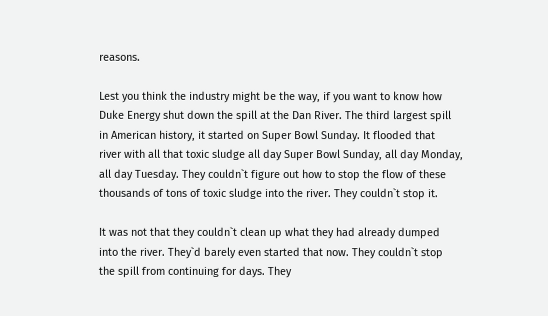reasons.

Lest you think the industry might be the way, if you want to know how
Duke Energy shut down the spill at the Dan River. The third largest spill
in American history, it started on Super Bowl Sunday. It flooded that
river with all that toxic sludge all day Super Bowl Sunday, all day Monday,
all day Tuesday. They couldn`t figure out how to stop the flow of these
thousands of tons of toxic sludge into the river. They couldn`t stop it.

It was not that they couldn`t clean up what they had already dumped
into the river. They`d barely even started that now. They couldn`t stop
the spill from continuing for days. They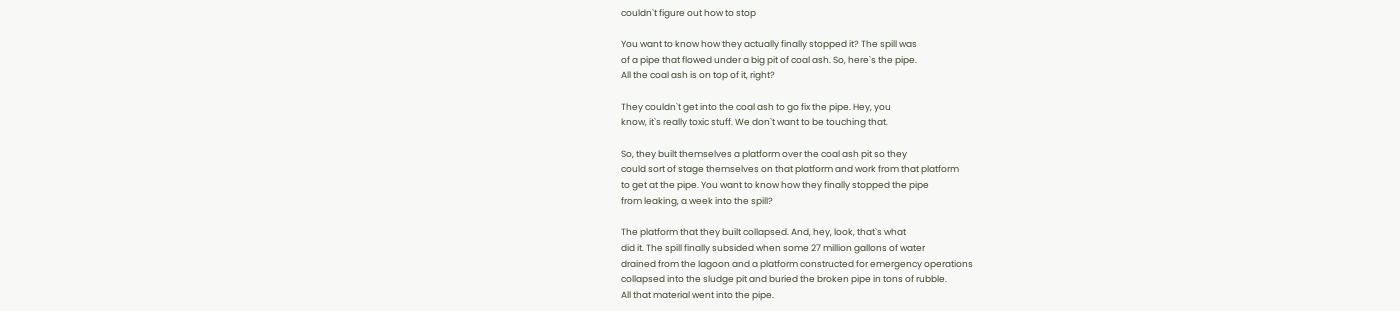couldn`t figure out how to stop

You want to know how they actually finally stopped it? The spill was
of a pipe that flowed under a big pit of coal ash. So, here`s the pipe.
All the coal ash is on top of it, right?

They couldn`t get into the coal ash to go fix the pipe. Hey, you
know, it`s really toxic stuff. We don`t want to be touching that.

So, they built themselves a platform over the coal ash pit so they
could sort of stage themselves on that platform and work from that platform
to get at the pipe. You want to know how they finally stopped the pipe
from leaking, a week into the spill?

The platform that they built collapsed. And, hey, look, that`s what
did it. The spill finally subsided when some 27 million gallons of water
drained from the lagoon and a platform constructed for emergency operations
collapsed into the sludge pit and buried the broken pipe in tons of rubble.
All that material went into the pipe.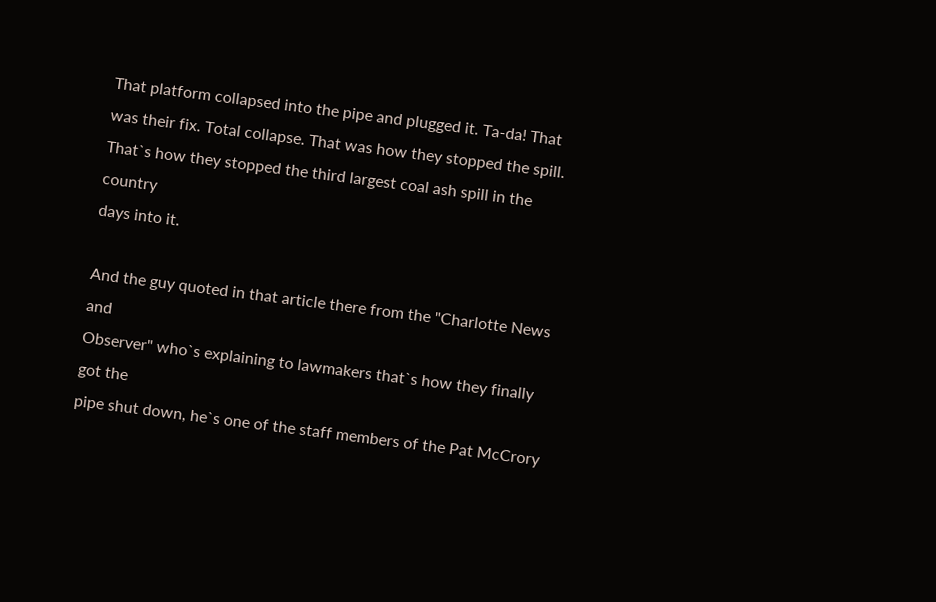That platform collapsed into the pipe and plugged it. Ta-da! That
was their fix. Total collapse. That was how they stopped the spill.
That`s how they stopped the third largest coal ash spill in the country
days into it.

And the guy quoted in that article there from the "Charlotte News and
Observer" who`s explaining to lawmakers that`s how they finally got the
pipe shut down, he`s one of the staff members of the Pat McCrory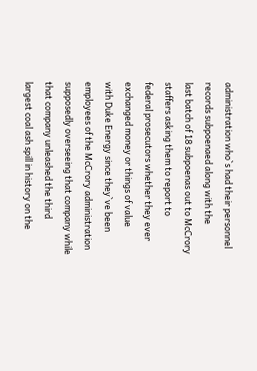administration who`s had their personnel records subpoenaed along with the
last batch of 18 subpoenas out to McCrory staffers asking them to report to
federal prosecutors whether they ever exchanged money or things of value
with Duke Energy since they`ve been employees of the McCrory administration
supposedly overseeing that company while that company unleashed the third
largest coal ash spill in history on the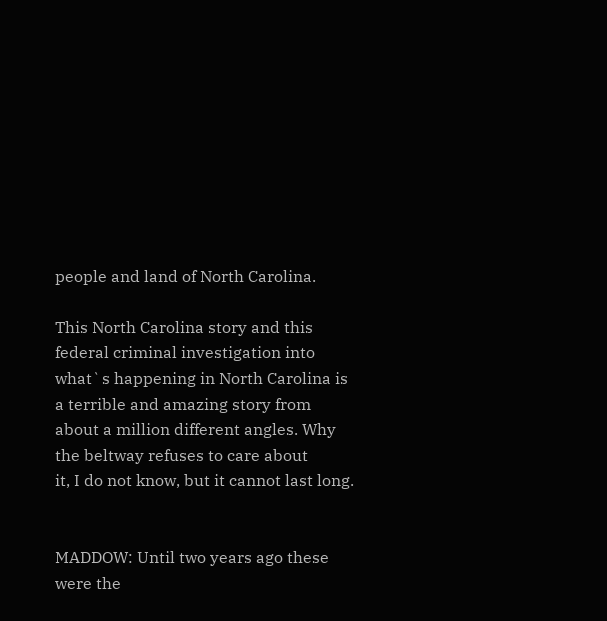people and land of North Carolina.

This North Carolina story and this federal criminal investigation into
what`s happening in North Carolina is a terrible and amazing story from
about a million different angles. Why the beltway refuses to care about
it, I do not know, but it cannot last long.


MADDOW: Until two years ago these were the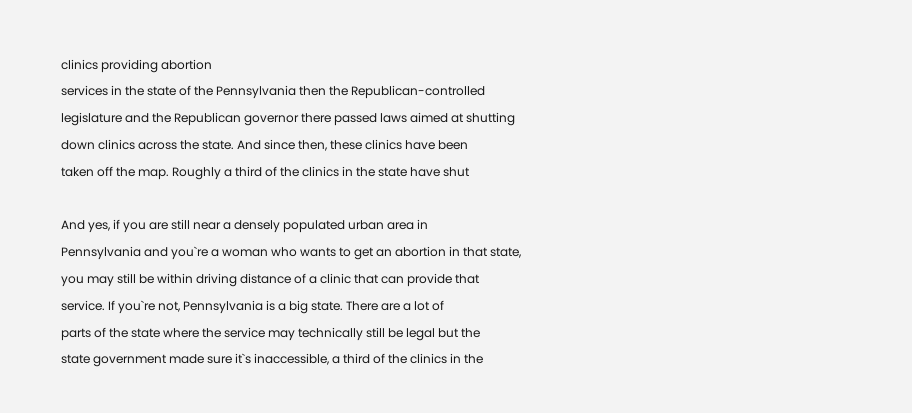clinics providing abortion
services in the state of the Pennsylvania then the Republican-controlled
legislature and the Republican governor there passed laws aimed at shutting
down clinics across the state. And since then, these clinics have been
taken off the map. Roughly a third of the clinics in the state have shut

And yes, if you are still near a densely populated urban area in
Pennsylvania and you`re a woman who wants to get an abortion in that state,
you may still be within driving distance of a clinic that can provide that
service. If you`re not, Pennsylvania is a big state. There are a lot of
parts of the state where the service may technically still be legal but the
state government made sure it`s inaccessible, a third of the clinics in the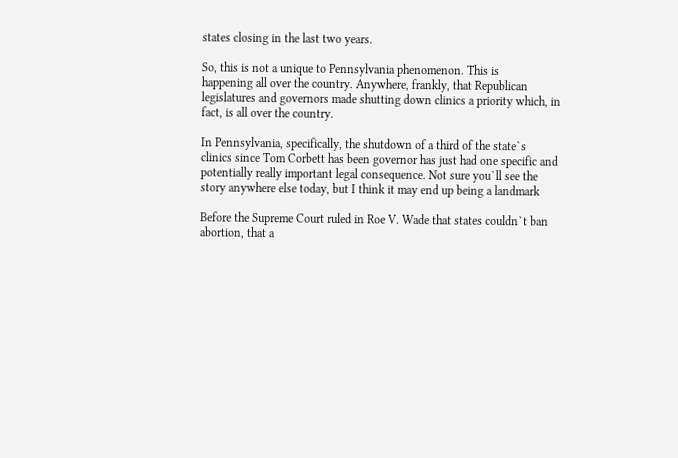states closing in the last two years.

So, this is not a unique to Pennsylvania phenomenon. This is
happening all over the country. Anywhere, frankly, that Republican
legislatures and governors made shutting down clinics a priority which, in
fact, is all over the country.

In Pennsylvania, specifically, the shutdown of a third of the state`s
clinics since Tom Corbett has been governor has just had one specific and
potentially really important legal consequence. Not sure you`ll see the
story anywhere else today, but I think it may end up being a landmark

Before the Supreme Court ruled in Roe V. Wade that states couldn`t ban
abortion, that a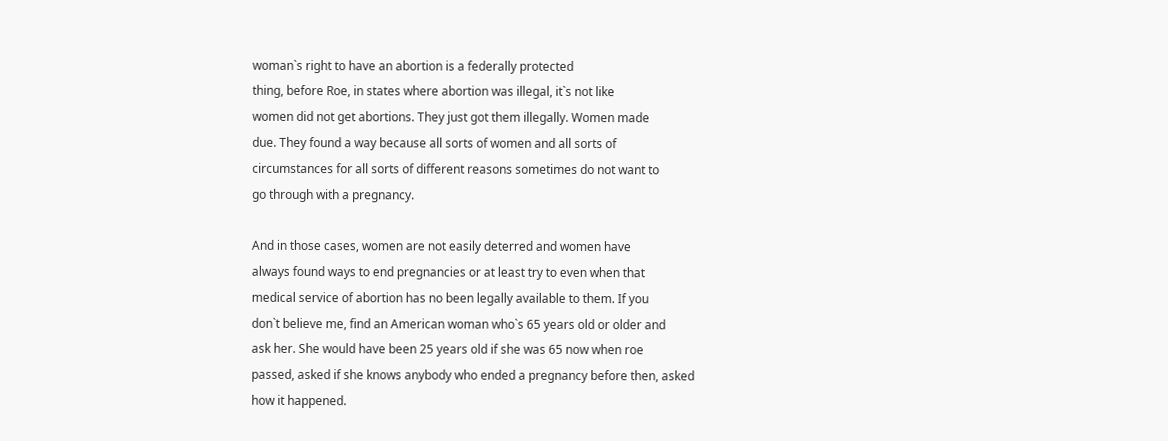woman`s right to have an abortion is a federally protected
thing, before Roe, in states where abortion was illegal, it`s not like
women did not get abortions. They just got them illegally. Women made
due. They found a way because all sorts of women and all sorts of
circumstances for all sorts of different reasons sometimes do not want to
go through with a pregnancy.

And in those cases, women are not easily deterred and women have
always found ways to end pregnancies or at least try to even when that
medical service of abortion has no been legally available to them. If you
don`t believe me, find an American woman who`s 65 years old or older and
ask her. She would have been 25 years old if she was 65 now when roe
passed, asked if she knows anybody who ended a pregnancy before then, asked
how it happened.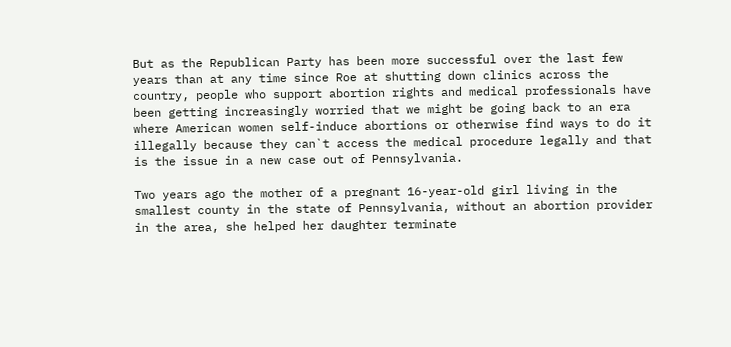But as the Republican Party has been more successful over the last few
years than at any time since Roe at shutting down clinics across the
country, people who support abortion rights and medical professionals have
been getting increasingly worried that we might be going back to an era
where American women self-induce abortions or otherwise find ways to do it
illegally because they can`t access the medical procedure legally and that
is the issue in a new case out of Pennsylvania.

Two years ago the mother of a pregnant 16-year-old girl living in the
smallest county in the state of Pennsylvania, without an abortion provider
in the area, she helped her daughter terminate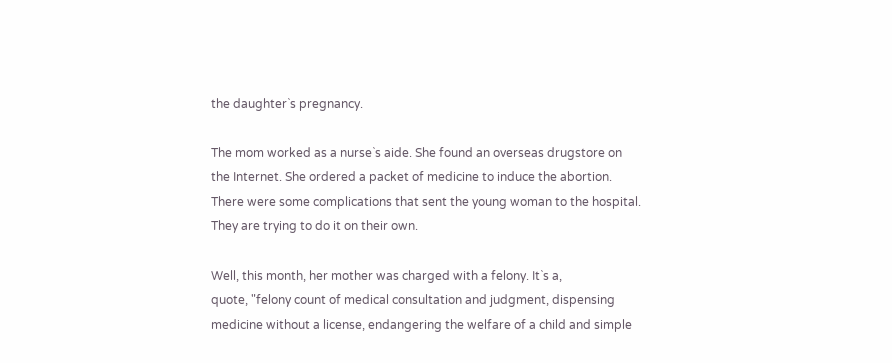the daughter`s pregnancy.

The mom worked as a nurse`s aide. She found an overseas drugstore on
the Internet. She ordered a packet of medicine to induce the abortion.
There were some complications that sent the young woman to the hospital.
They are trying to do it on their own.

Well, this month, her mother was charged with a felony. It`s a,
quote, "felony count of medical consultation and judgment, dispensing
medicine without a license, endangering the welfare of a child and simple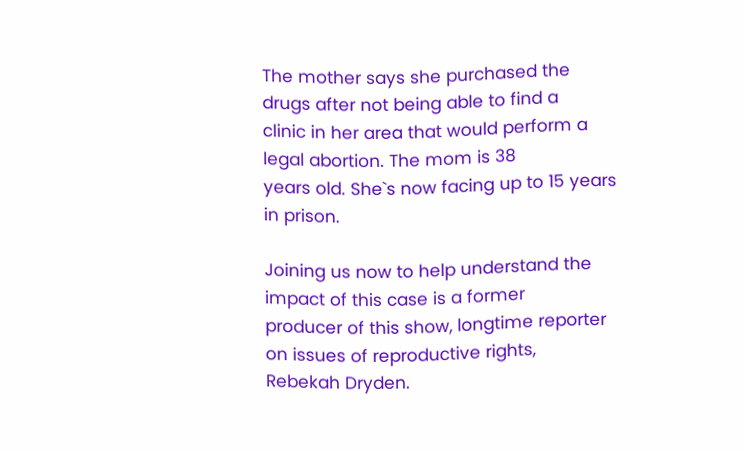The mother says she purchased the drugs after not being able to find a
clinic in her area that would perform a legal abortion. The mom is 38
years old. She`s now facing up to 15 years in prison.

Joining us now to help understand the impact of this case is a former
producer of this show, longtime reporter on issues of reproductive rights,
Rebekah Dryden.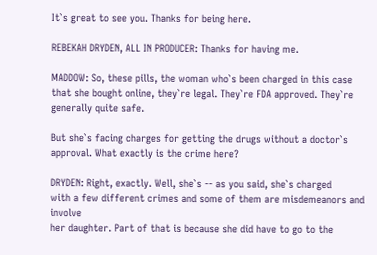It`s great to see you. Thanks for being here.

REBEKAH DRYDEN, ALL IN PRODUCER: Thanks for having me.

MADDOW: So, these pills, the woman who`s been charged in this case
that she bought online, they`re legal. They`re FDA approved. They`re
generally quite safe.

But she`s facing charges for getting the drugs without a doctor`s
approval. What exactly is the crime here?

DRYDEN: Right, exactly. Well, she`s -- as you said, she`s charged
with a few different crimes and some of them are misdemeanors and involve
her daughter. Part of that is because she did have to go to the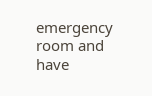emergency
room and have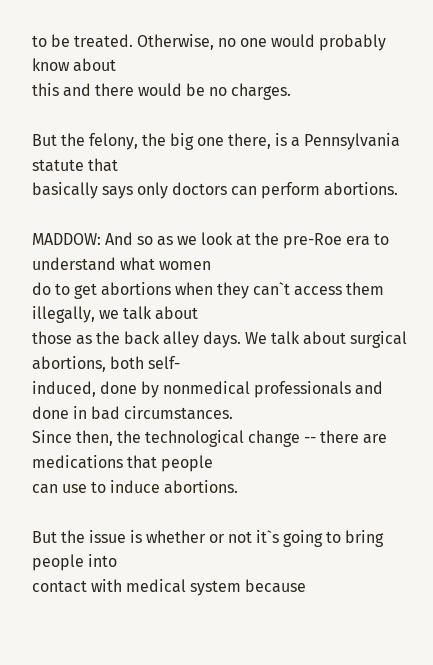to be treated. Otherwise, no one would probably know about
this and there would be no charges.

But the felony, the big one there, is a Pennsylvania statute that
basically says only doctors can perform abortions.

MADDOW: And so as we look at the pre-Roe era to understand what women
do to get abortions when they can`t access them illegally, we talk about
those as the back alley days. We talk about surgical abortions, both self-
induced, done by nonmedical professionals and done in bad circumstances.
Since then, the technological change -- there are medications that people
can use to induce abortions.

But the issue is whether or not it`s going to bring people into
contact with medical system because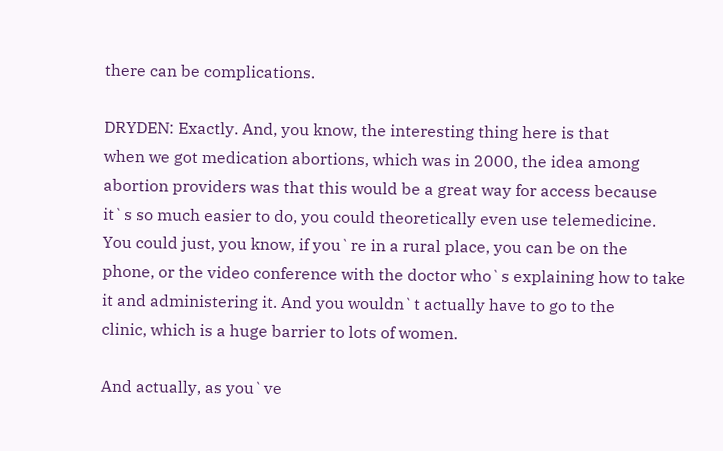there can be complications.

DRYDEN: Exactly. And, you know, the interesting thing here is that
when we got medication abortions, which was in 2000, the idea among
abortion providers was that this would be a great way for access because
it`s so much easier to do, you could theoretically even use telemedicine.
You could just, you know, if you`re in a rural place, you can be on the
phone, or the video conference with the doctor who`s explaining how to take
it and administering it. And you wouldn`t actually have to go to the
clinic, which is a huge barrier to lots of women.

And actually, as you`ve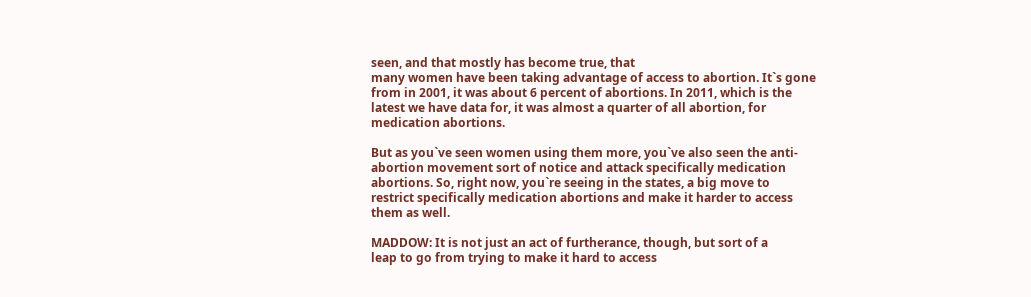seen, and that mostly has become true, that
many women have been taking advantage of access to abortion. It`s gone
from in 2001, it was about 6 percent of abortions. In 2011, which is the
latest we have data for, it was almost a quarter of all abortion, for
medication abortions.

But as you`ve seen women using them more, you`ve also seen the anti-
abortion movement sort of notice and attack specifically medication
abortions. So, right now, you`re seeing in the states, a big move to
restrict specifically medication abortions and make it harder to access
them as well.

MADDOW: It is not just an act of furtherance, though, but sort of a
leap to go from trying to make it hard to access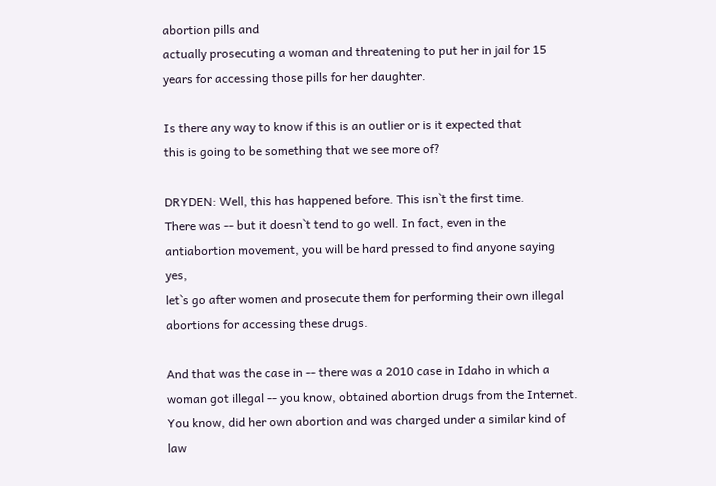abortion pills and
actually prosecuting a woman and threatening to put her in jail for 15
years for accessing those pills for her daughter.

Is there any way to know if this is an outlier or is it expected that
this is going to be something that we see more of?

DRYDEN: Well, this has happened before. This isn`t the first time.
There was -- but it doesn`t tend to go well. In fact, even in the
antiabortion movement, you will be hard pressed to find anyone saying yes,
let`s go after women and prosecute them for performing their own illegal
abortions for accessing these drugs.

And that was the case in -- there was a 2010 case in Idaho in which a
woman got illegal -- you know, obtained abortion drugs from the Internet.
You know, did her own abortion and was charged under a similar kind of law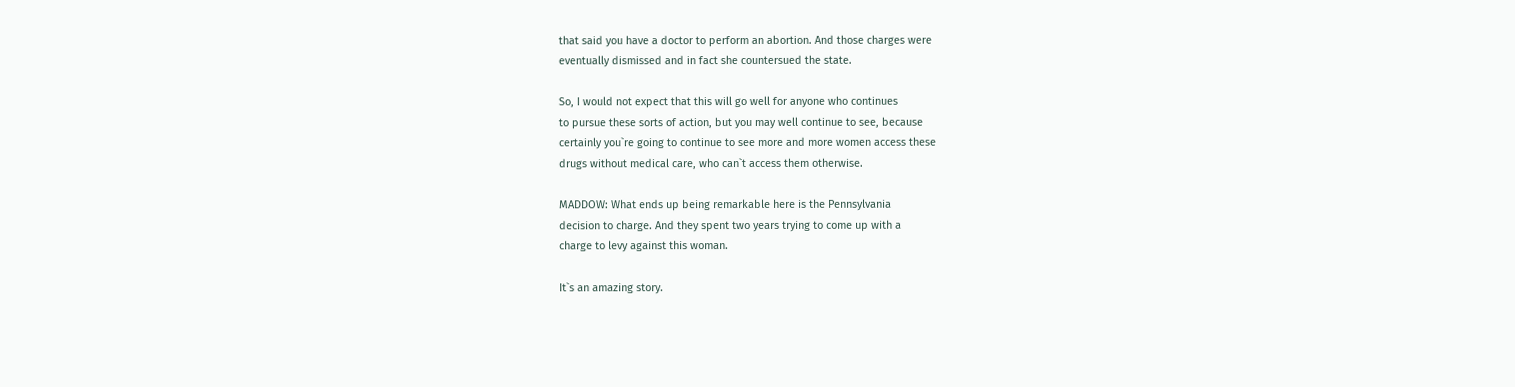that said you have a doctor to perform an abortion. And those charges were
eventually dismissed and in fact she countersued the state.

So, I would not expect that this will go well for anyone who continues
to pursue these sorts of action, but you may well continue to see, because
certainly you`re going to continue to see more and more women access these
drugs without medical care, who can`t access them otherwise.

MADDOW: What ends up being remarkable here is the Pennsylvania
decision to charge. And they spent two years trying to come up with a
charge to levy against this woman.

It`s an amazing story.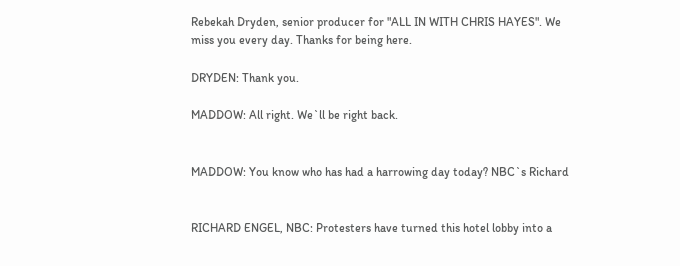Rebekah Dryden, senior producer for "ALL IN WITH CHRIS HAYES". We
miss you every day. Thanks for being here.

DRYDEN: Thank you.

MADDOW: All right. We`ll be right back.


MADDOW: You know who has had a harrowing day today? NBC`s Richard


RICHARD ENGEL, NBC: Protesters have turned this hotel lobby into a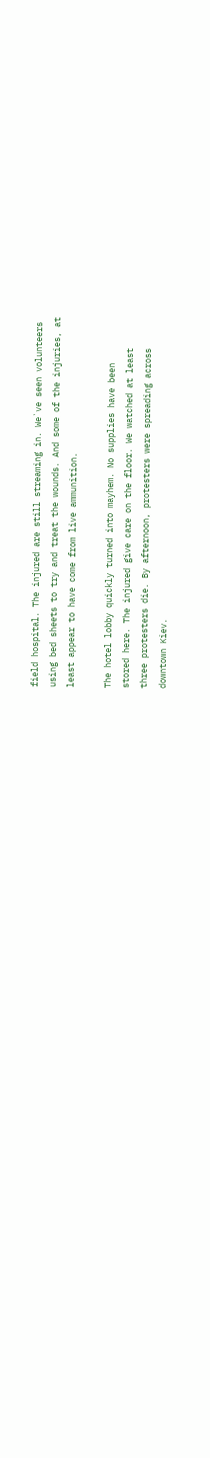field hospital. The injured are still streaming in. We`ve seen volunteers
using bed sheets to try and treat the wounds. And some of the injuries, at
least appear to have come from live ammunition.

The hotel lobby quickly turned into mayhem. No supplies have been
stored here. The injured give care on the floor. We watched at least
three protesters die. By afternoon, protesters were spreading across
downtown Kiev.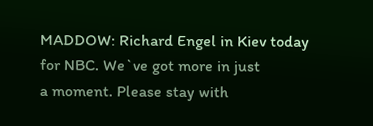MADDOW: Richard Engel in Kiev today for NBC. We`ve got more in just
a moment. Please stay with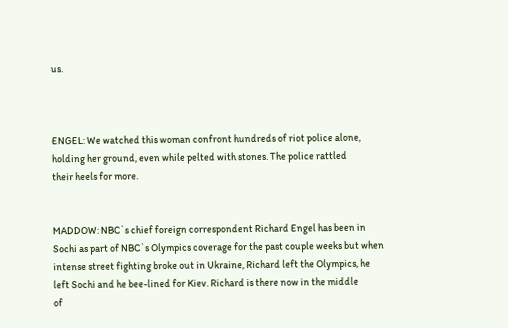us.



ENGEL: We watched this woman confront hundreds of riot police alone,
holding her ground, even while pelted with stones. The police rattled
their heels for more.


MADDOW: NBC`s chief foreign correspondent Richard Engel has been in
Sochi as part of NBC`s Olympics coverage for the past couple weeks but when
intense street fighting broke out in Ukraine, Richard left the Olympics, he
left Sochi and he bee-lined for Kiev. Richard is there now in the middle
of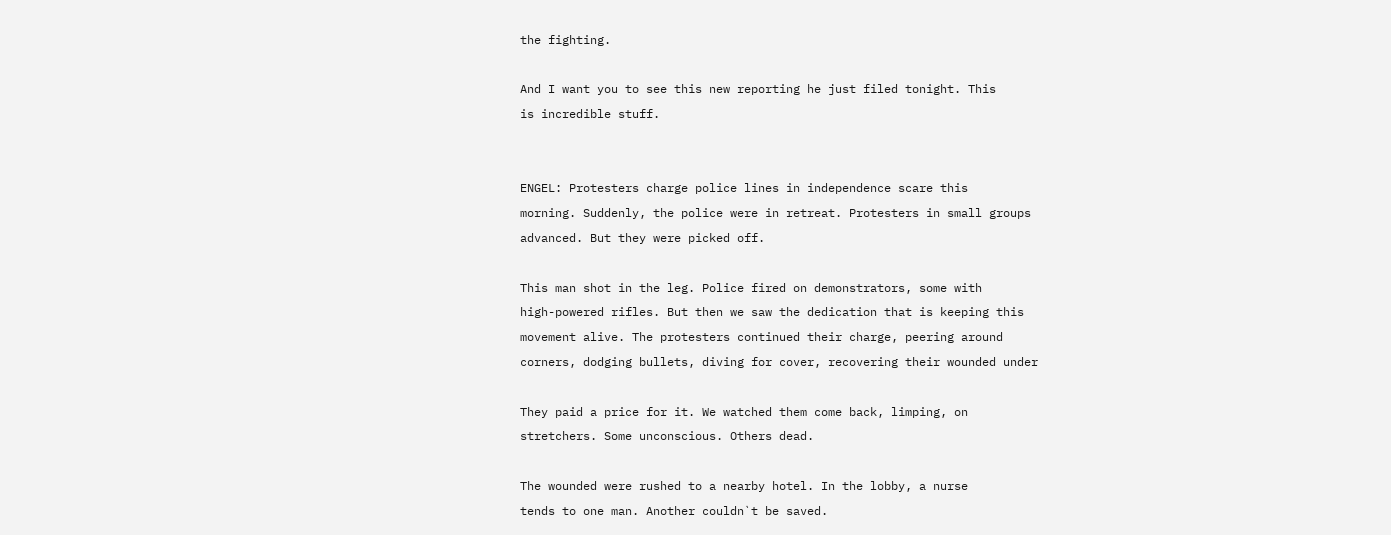the fighting.

And I want you to see this new reporting he just filed tonight. This
is incredible stuff.


ENGEL: Protesters charge police lines in independence scare this
morning. Suddenly, the police were in retreat. Protesters in small groups
advanced. But they were picked off.

This man shot in the leg. Police fired on demonstrators, some with
high-powered rifles. But then we saw the dedication that is keeping this
movement alive. The protesters continued their charge, peering around
corners, dodging bullets, diving for cover, recovering their wounded under

They paid a price for it. We watched them come back, limping, on
stretchers. Some unconscious. Others dead.

The wounded were rushed to a nearby hotel. In the lobby, a nurse
tends to one man. Another couldn`t be saved.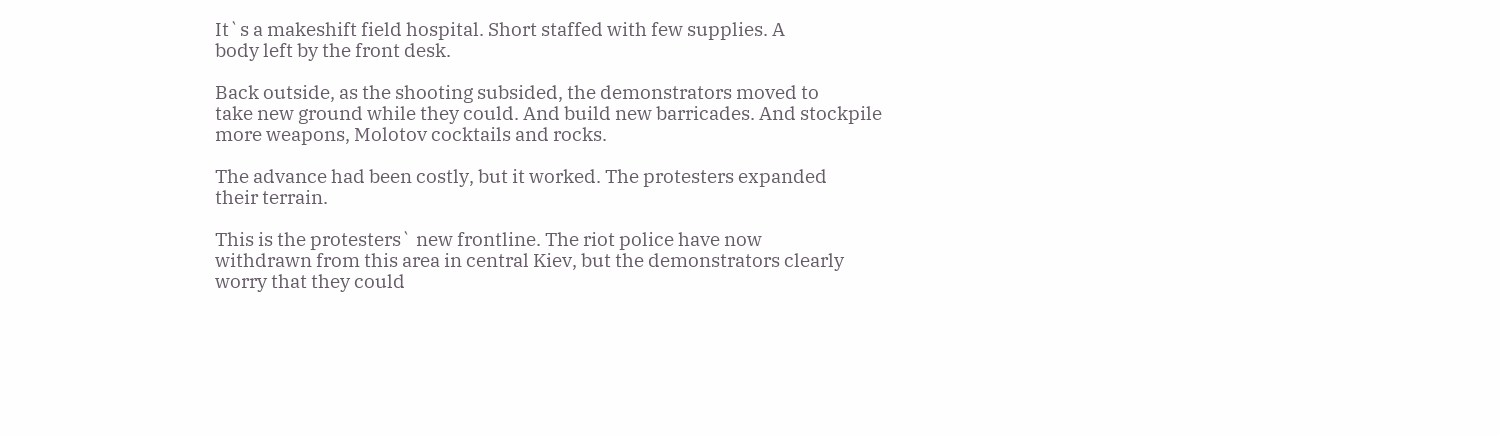It`s a makeshift field hospital. Short staffed with few supplies. A
body left by the front desk.

Back outside, as the shooting subsided, the demonstrators moved to
take new ground while they could. And build new barricades. And stockpile
more weapons, Molotov cocktails and rocks.

The advance had been costly, but it worked. The protesters expanded
their terrain.

This is the protesters` new frontline. The riot police have now
withdrawn from this area in central Kiev, but the demonstrators clearly
worry that they could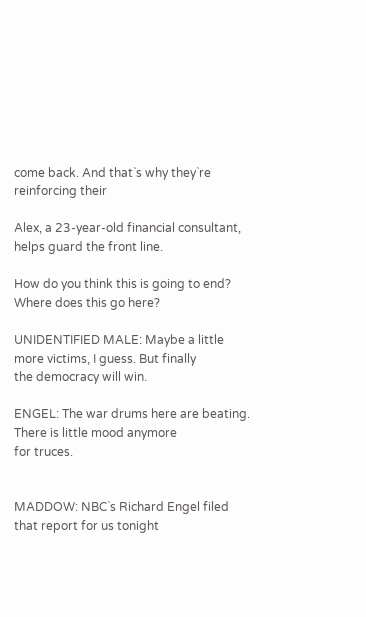come back. And that`s why they`re reinforcing their

Alex, a 23-year-old financial consultant, helps guard the front line.

How do you think this is going to end? Where does this go here?

UNIDENTIFIED MALE: Maybe a little more victims, I guess. But finally
the democracy will win.

ENGEL: The war drums here are beating. There is little mood anymore
for truces.


MADDOW: NBC`s Richard Engel filed that report for us tonight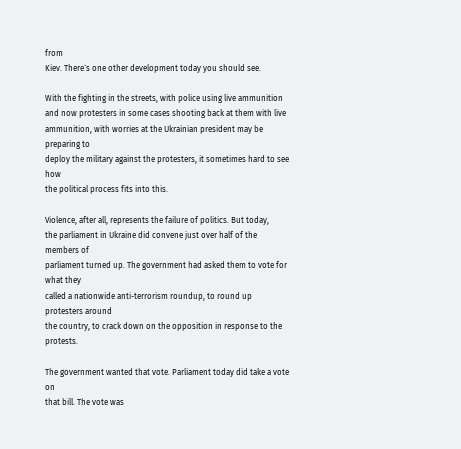from
Kiev. There`s one other development today you should see.

With the fighting in the streets, with police using live ammunition
and now protesters in some cases shooting back at them with live
ammunition, with worries at the Ukrainian president may be preparing to
deploy the military against the protesters, it sometimes hard to see how
the political process fits into this.

Violence, after all, represents the failure of politics. But today,
the parliament in Ukraine did convene just over half of the members of
parliament turned up. The government had asked them to vote for what they
called a nationwide anti-terrorism roundup, to round up protesters around
the country, to crack down on the opposition in response to the protests.

The government wanted that vote. Parliament today did take a vote on
that bill. The vote was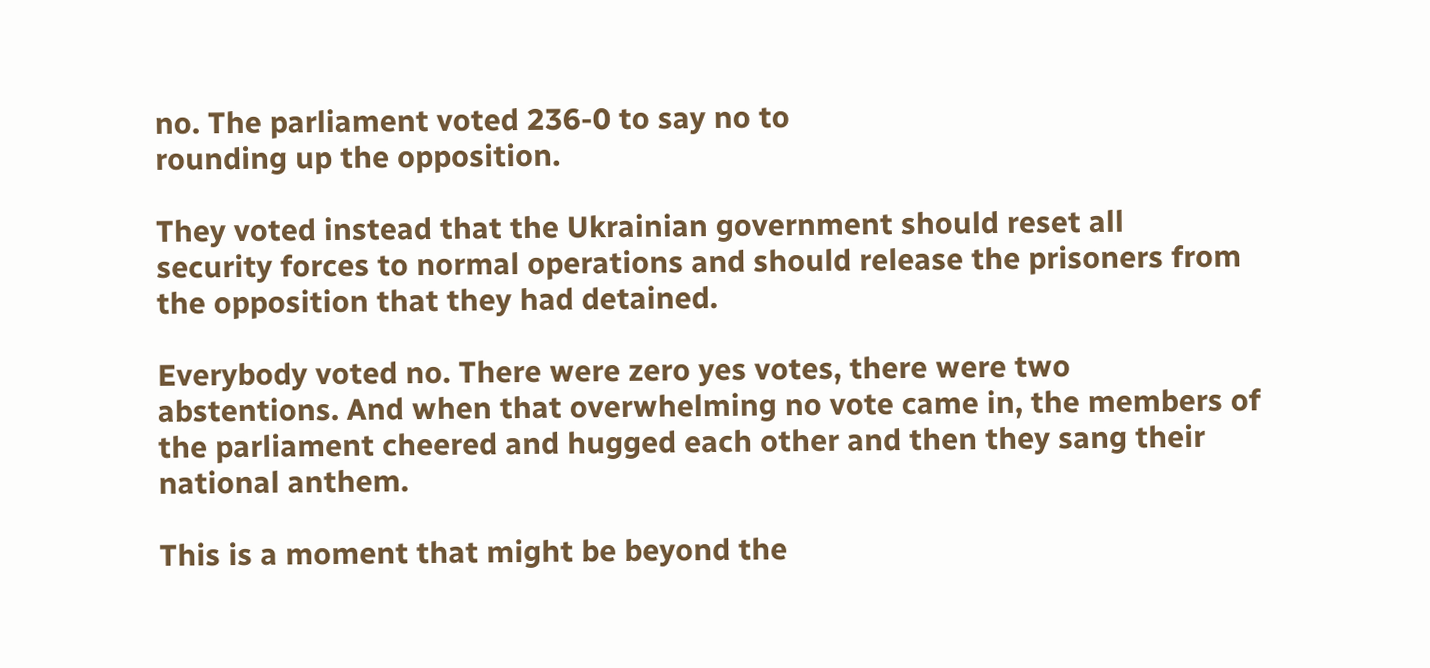no. The parliament voted 236-0 to say no to
rounding up the opposition.

They voted instead that the Ukrainian government should reset all
security forces to normal operations and should release the prisoners from
the opposition that they had detained.

Everybody voted no. There were zero yes votes, there were two
abstentions. And when that overwhelming no vote came in, the members of
the parliament cheered and hugged each other and then they sang their
national anthem.

This is a moment that might be beyond the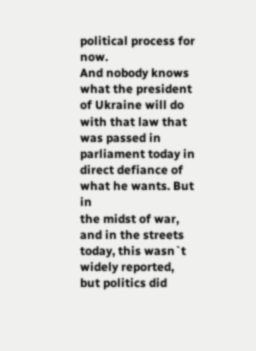political process for now.
And nobody knows what the president of Ukraine will do with that law that
was passed in parliament today in direct defiance of what he wants. But in
the midst of war, and in the streets today, this wasn`t widely reported,
but politics did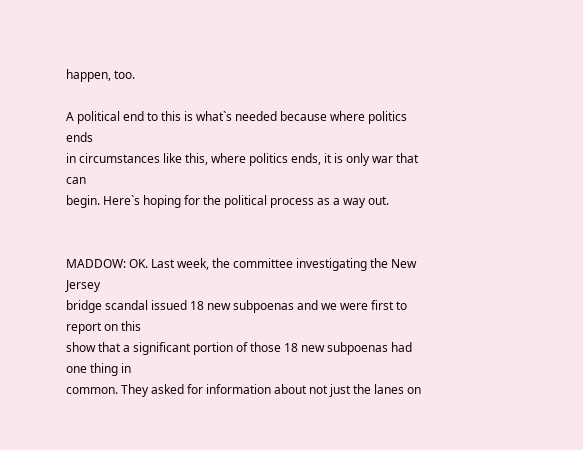happen, too.

A political end to this is what`s needed because where politics ends
in circumstances like this, where politics ends, it is only war that can
begin. Here`s hoping for the political process as a way out.


MADDOW: OK. Last week, the committee investigating the New Jersey
bridge scandal issued 18 new subpoenas and we were first to report on this
show that a significant portion of those 18 new subpoenas had one thing in
common. They asked for information about not just the lanes on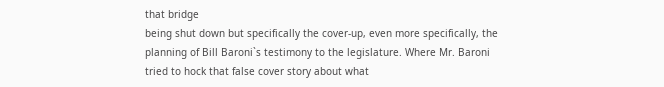that bridge
being shut down but specifically the cover-up, even more specifically, the
planning of Bill Baroni`s testimony to the legislature. Where Mr. Baroni
tried to hock that false cover story about what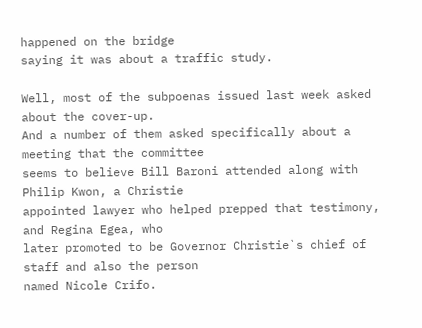happened on the bridge
saying it was about a traffic study.

Well, most of the subpoenas issued last week asked about the cover-up.
And a number of them asked specifically about a meeting that the committee
seems to believe Bill Baroni attended along with Philip Kwon, a Christie
appointed lawyer who helped prepped that testimony, and Regina Egea, who
later promoted to be Governor Christie`s chief of staff and also the person
named Nicole Crifo.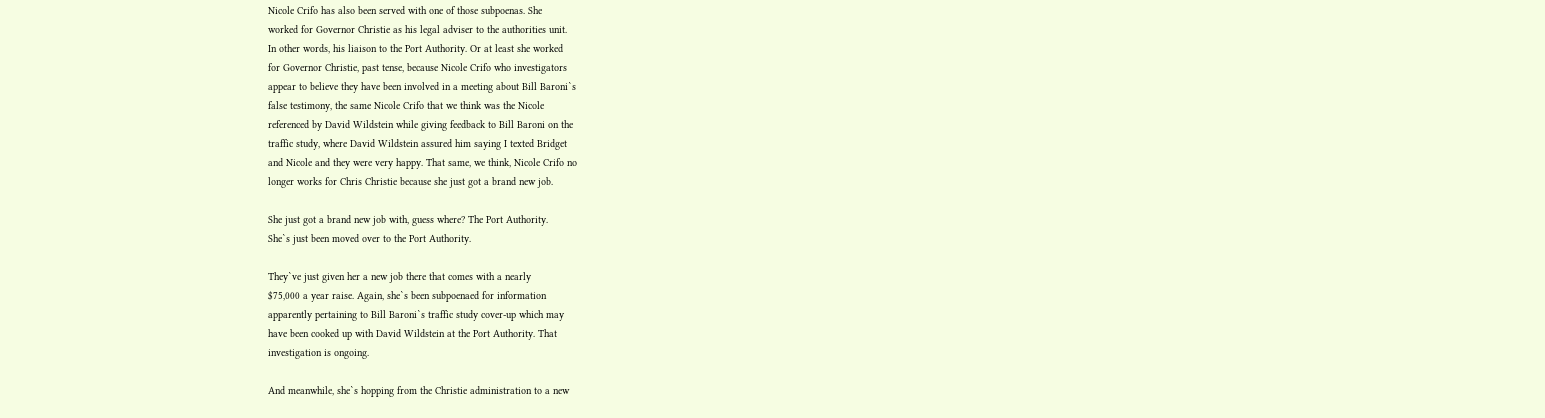Nicole Crifo has also been served with one of those subpoenas. She
worked for Governor Christie as his legal adviser to the authorities unit.
In other words, his liaison to the Port Authority. Or at least she worked
for Governor Christie, past tense, because Nicole Crifo who investigators
appear to believe they have been involved in a meeting about Bill Baroni`s
false testimony, the same Nicole Crifo that we think was the Nicole
referenced by David Wildstein while giving feedback to Bill Baroni on the
traffic study, where David Wildstein assured him saying I texted Bridget
and Nicole and they were very happy. That same, we think, Nicole Crifo no
longer works for Chris Christie because she just got a brand new job.

She just got a brand new job with, guess where? The Port Authority.
She`s just been moved over to the Port Authority.

They`ve just given her a new job there that comes with a nearly
$75,000 a year raise. Again, she`s been subpoenaed for information
apparently pertaining to Bill Baroni`s traffic study cover-up which may
have been cooked up with David Wildstein at the Port Authority. That
investigation is ongoing.

And meanwhile, she`s hopping from the Christie administration to a new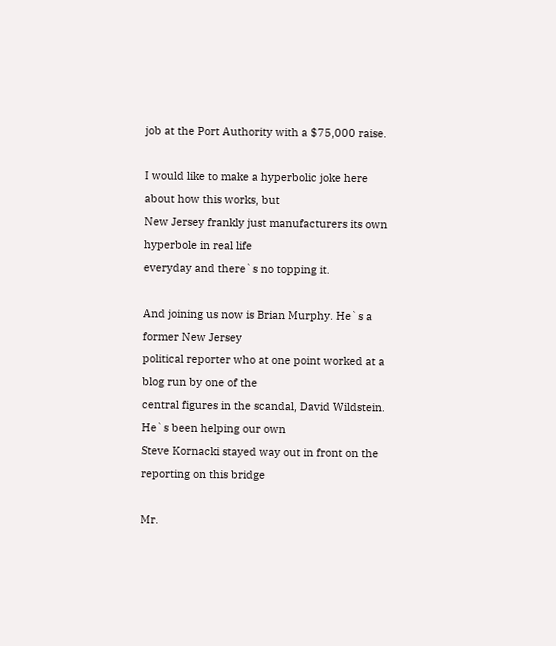job at the Port Authority with a $75,000 raise.

I would like to make a hyperbolic joke here about how this works, but
New Jersey frankly just manufacturers its own hyperbole in real life
everyday and there`s no topping it.

And joining us now is Brian Murphy. He`s a former New Jersey
political reporter who at one point worked at a blog run by one of the
central figures in the scandal, David Wildstein. He`s been helping our own
Steve Kornacki stayed way out in front on the reporting on this bridge

Mr.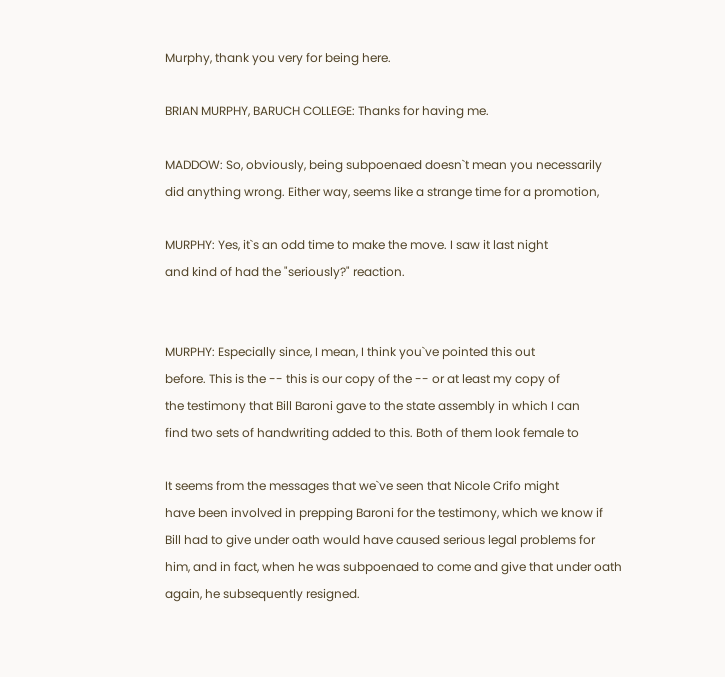Murphy, thank you very for being here.

BRIAN MURPHY, BARUCH COLLEGE: Thanks for having me.

MADDOW: So, obviously, being subpoenaed doesn`t mean you necessarily
did anything wrong. Either way, seems like a strange time for a promotion,

MURPHY: Yes, it`s an odd time to make the move. I saw it last night
and kind of had the "seriously?" reaction.


MURPHY: Especially since, I mean, I think you`ve pointed this out
before. This is the -- this is our copy of the -- or at least my copy of
the testimony that Bill Baroni gave to the state assembly in which I can
find two sets of handwriting added to this. Both of them look female to

It seems from the messages that we`ve seen that Nicole Crifo might
have been involved in prepping Baroni for the testimony, which we know if
Bill had to give under oath would have caused serious legal problems for
him, and in fact, when he was subpoenaed to come and give that under oath
again, he subsequently resigned.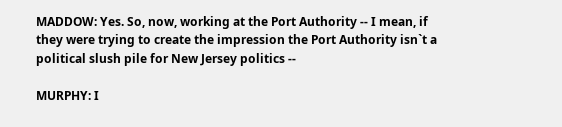MADDOW: Yes. So, now, working at the Port Authority -- I mean, if
they were trying to create the impression the Port Authority isn`t a
political slush pile for New Jersey politics --

MURPHY: I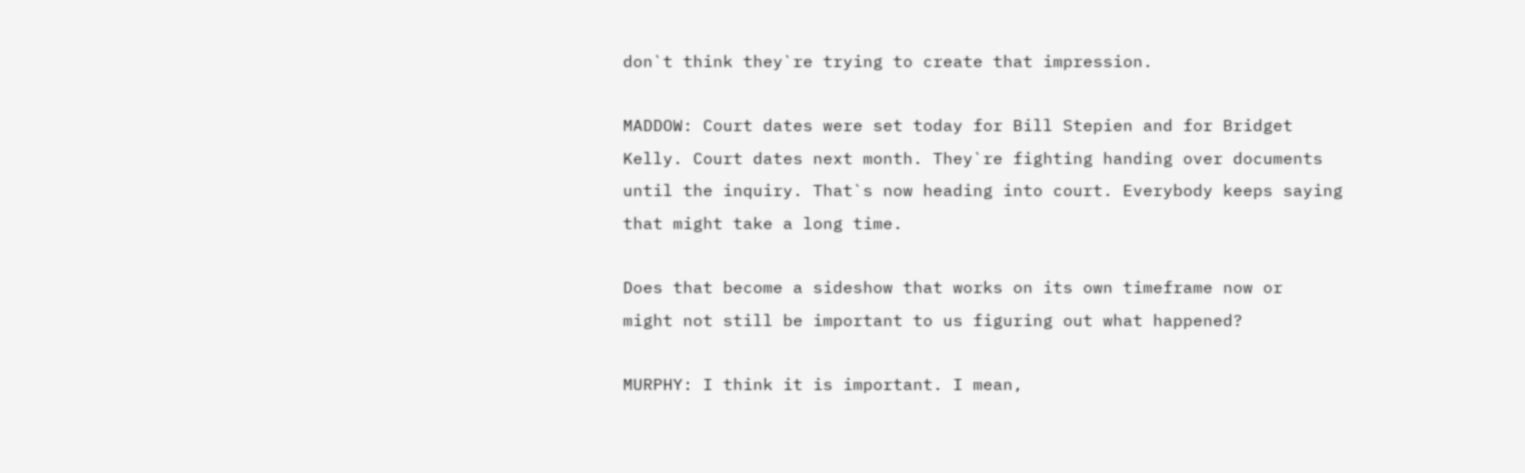don`t think they`re trying to create that impression.

MADDOW: Court dates were set today for Bill Stepien and for Bridget
Kelly. Court dates next month. They`re fighting handing over documents
until the inquiry. That`s now heading into court. Everybody keeps saying
that might take a long time.

Does that become a sideshow that works on its own timeframe now or
might not still be important to us figuring out what happened?

MURPHY: I think it is important. I mean,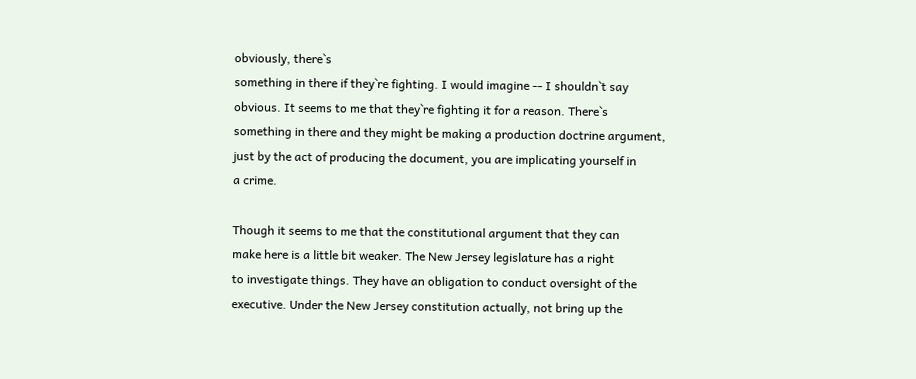obviously, there`s
something in there if they`re fighting. I would imagine -- I shouldn`t say
obvious. It seems to me that they`re fighting it for a reason. There`s
something in there and they might be making a production doctrine argument,
just by the act of producing the document, you are implicating yourself in
a crime.

Though it seems to me that the constitutional argument that they can
make here is a little bit weaker. The New Jersey legislature has a right
to investigate things. They have an obligation to conduct oversight of the
executive. Under the New Jersey constitution actually, not bring up the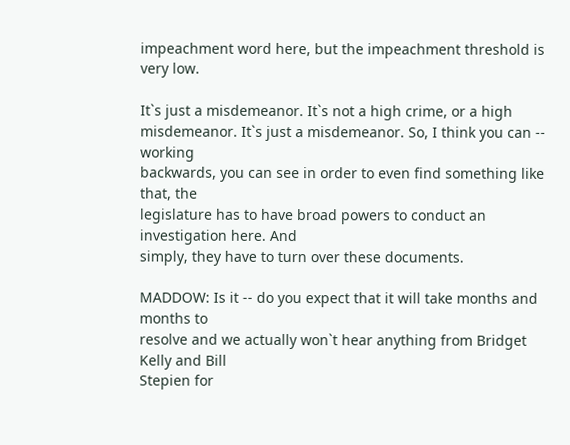impeachment word here, but the impeachment threshold is very low.

It`s just a misdemeanor. It`s not a high crime, or a high
misdemeanor. It`s just a misdemeanor. So, I think you can -- working
backwards, you can see in order to even find something like that, the
legislature has to have broad powers to conduct an investigation here. And
simply, they have to turn over these documents.

MADDOW: Is it -- do you expect that it will take months and months to
resolve and we actually won`t hear anything from Bridget Kelly and Bill
Stepien for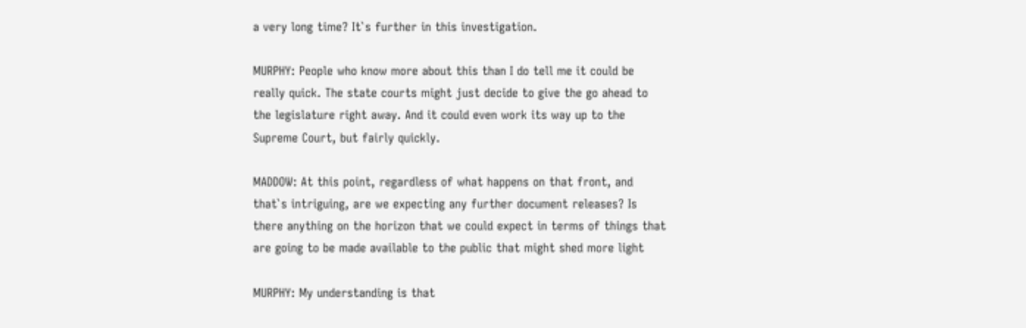a very long time? It`s further in this investigation.

MURPHY: People who know more about this than I do tell me it could be
really quick. The state courts might just decide to give the go ahead to
the legislature right away. And it could even work its way up to the
Supreme Court, but fairly quickly.

MADDOW: At this point, regardless of what happens on that front, and
that`s intriguing, are we expecting any further document releases? Is
there anything on the horizon that we could expect in terms of things that
are going to be made available to the public that might shed more light

MURPHY: My understanding is that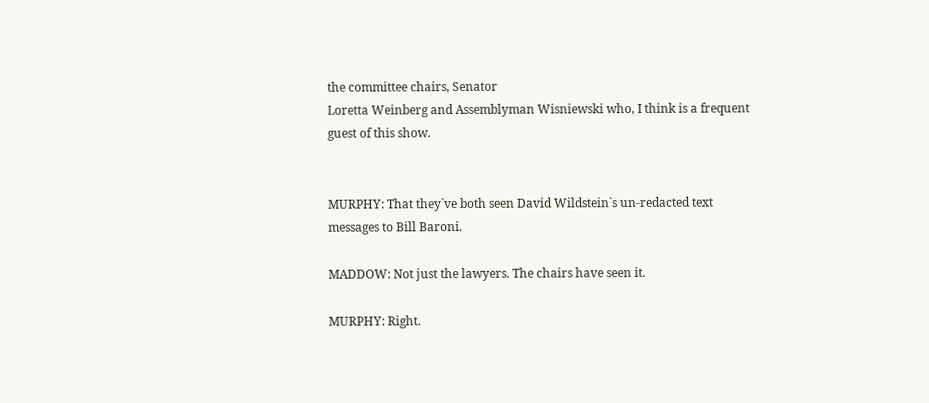the committee chairs, Senator
Loretta Weinberg and Assemblyman Wisniewski who, I think is a frequent
guest of this show.


MURPHY: That they`ve both seen David Wildstein`s un-redacted text
messages to Bill Baroni.

MADDOW: Not just the lawyers. The chairs have seen it.

MURPHY: Right.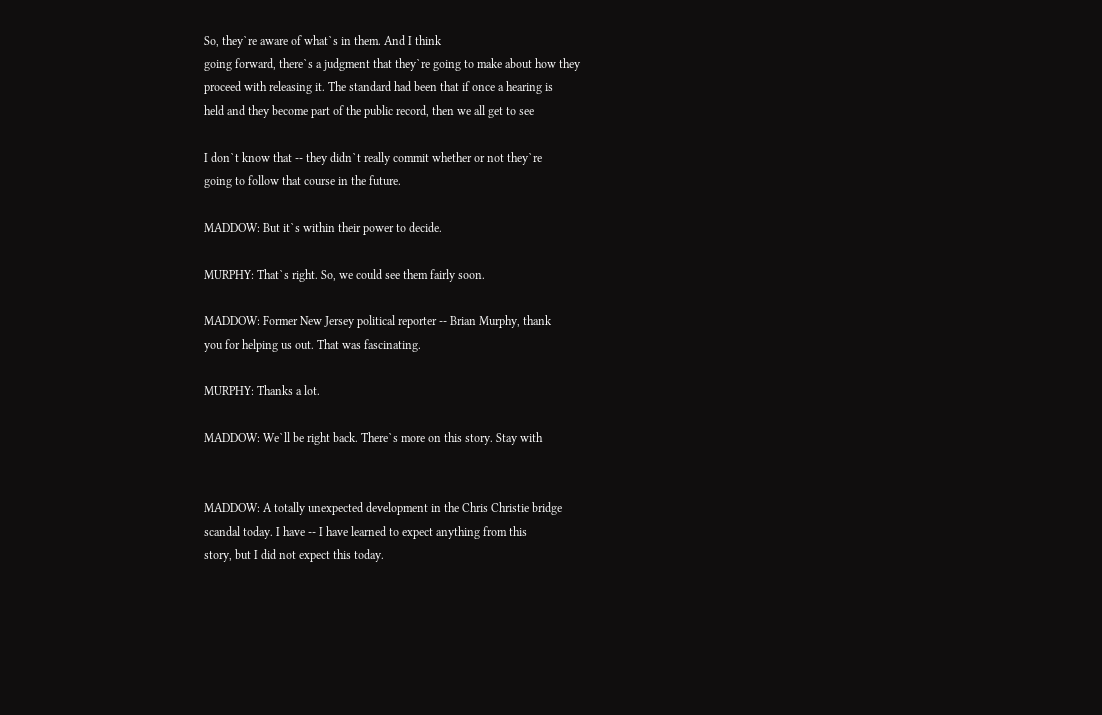So, they`re aware of what`s in them. And I think
going forward, there`s a judgment that they`re going to make about how they
proceed with releasing it. The standard had been that if once a hearing is
held and they become part of the public record, then we all get to see

I don`t know that -- they didn`t really commit whether or not they`re
going to follow that course in the future.

MADDOW: But it`s within their power to decide.

MURPHY: That`s right. So, we could see them fairly soon.

MADDOW: Former New Jersey political reporter -- Brian Murphy, thank
you for helping us out. That was fascinating.

MURPHY: Thanks a lot.

MADDOW: We`ll be right back. There`s more on this story. Stay with


MADDOW: A totally unexpected development in the Chris Christie bridge
scandal today. I have -- I have learned to expect anything from this
story, but I did not expect this today.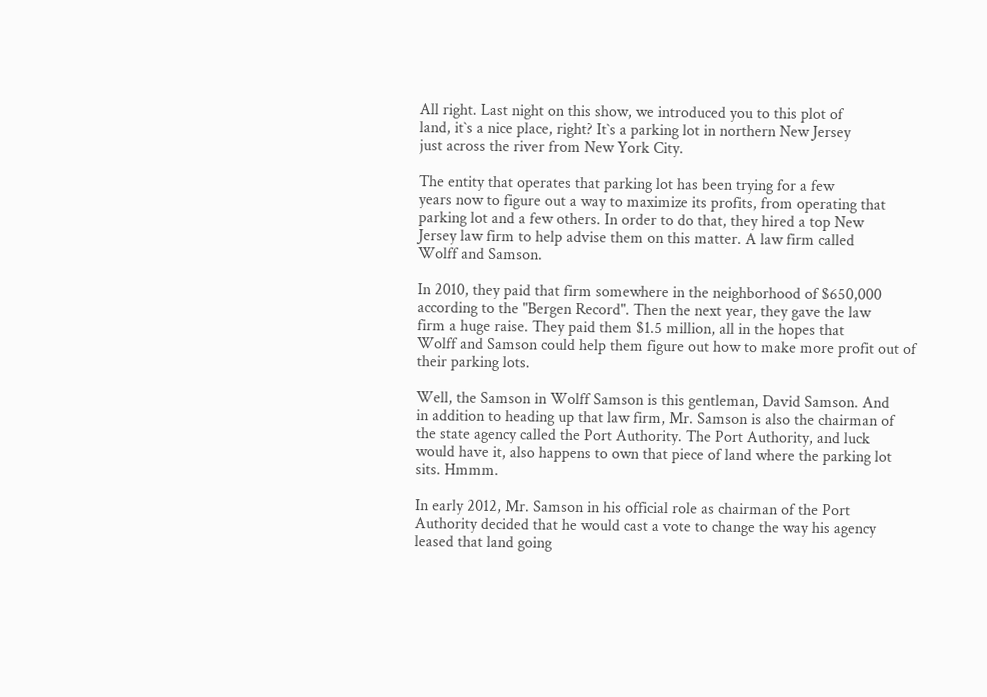All right. Last night on this show, we introduced you to this plot of
land, it`s a nice place, right? It`s a parking lot in northern New Jersey
just across the river from New York City.

The entity that operates that parking lot has been trying for a few
years now to figure out a way to maximize its profits, from operating that
parking lot and a few others. In order to do that, they hired a top New
Jersey law firm to help advise them on this matter. A law firm called
Wolff and Samson.

In 2010, they paid that firm somewhere in the neighborhood of $650,000
according to the "Bergen Record". Then the next year, they gave the law
firm a huge raise. They paid them $1.5 million, all in the hopes that
Wolff and Samson could help them figure out how to make more profit out of
their parking lots.

Well, the Samson in Wolff Samson is this gentleman, David Samson. And
in addition to heading up that law firm, Mr. Samson is also the chairman of
the state agency called the Port Authority. The Port Authority, and luck
would have it, also happens to own that piece of land where the parking lot
sits. Hmmm.

In early 2012, Mr. Samson in his official role as chairman of the Port
Authority decided that he would cast a vote to change the way his agency
leased that land going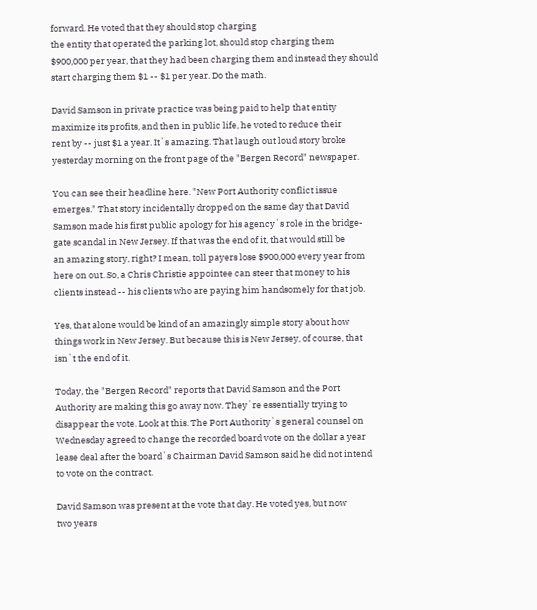forward. He voted that they should stop charging
the entity that operated the parking lot, should stop charging them
$900,000 per year, that they had been charging them and instead they should
start charging them $1 -- $1 per year. Do the math.

David Samson in private practice was being paid to help that entity
maximize its profits, and then in public life, he voted to reduce their
rent by -- just $1 a year. It`s amazing. That laugh out loud story broke
yesterday morning on the front page of the "Bergen Record" newspaper.

You can see their headline here. "New Port Authority conflict issue
emerges." That story incidentally dropped on the same day that David
Samson made his first public apology for his agency`s role in the bridge-
gate scandal in New Jersey. If that was the end of it, that would still be
an amazing story, right? I mean, toll payers lose $900,000 every year from
here on out. So, a Chris Christie appointee can steer that money to his
clients instead -- his clients who are paying him handsomely for that job.

Yes, that alone would be kind of an amazingly simple story about how
things work in New Jersey. But because this is New Jersey, of course, that
isn`t the end of it.

Today, the "Bergen Record" reports that David Samson and the Port
Authority are making this go away now. They`re essentially trying to
disappear the vote. Look at this. The Port Authority`s general counsel on
Wednesday agreed to change the recorded board vote on the dollar a year
lease deal after the board`s Chairman David Samson said he did not intend
to vote on the contract.

David Samson was present at the vote that day. He voted yes, but now
two years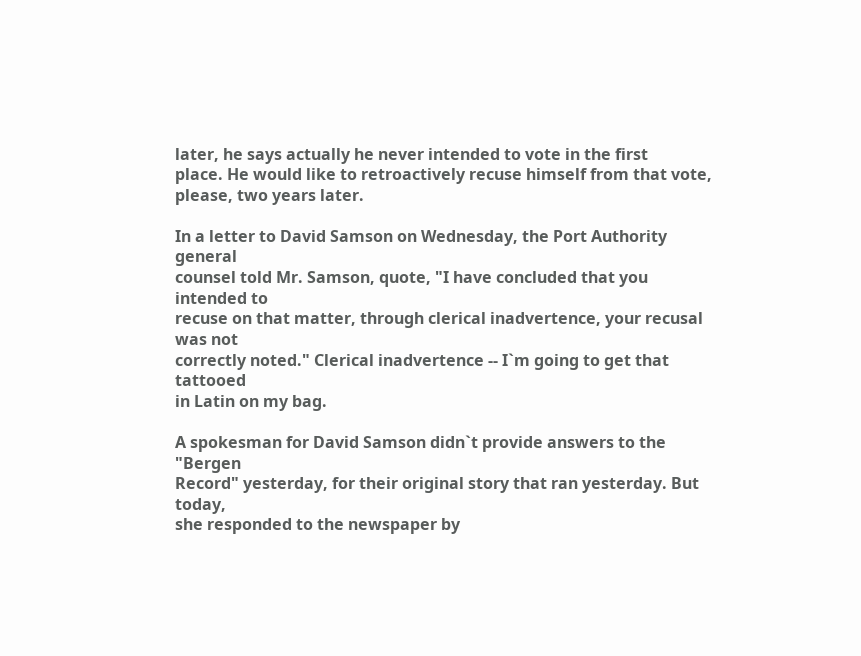later, he says actually he never intended to vote in the first
place. He would like to retroactively recuse himself from that vote,
please, two years later.

In a letter to David Samson on Wednesday, the Port Authority general
counsel told Mr. Samson, quote, "I have concluded that you intended to
recuse on that matter, through clerical inadvertence, your recusal was not
correctly noted." Clerical inadvertence -- I`m going to get that tattooed
in Latin on my bag.

A spokesman for David Samson didn`t provide answers to the "Bergen
Record" yesterday, for their original story that ran yesterday. But today,
she responded to the newspaper by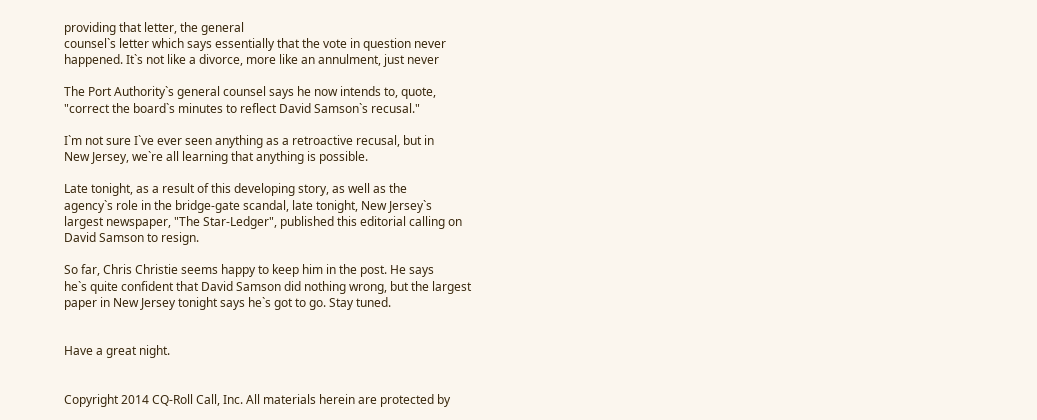providing that letter, the general
counsel`s letter which says essentially that the vote in question never
happened. It`s not like a divorce, more like an annulment, just never

The Port Authority`s general counsel says he now intends to, quote,
"correct the board`s minutes to reflect David Samson`s recusal."

I`m not sure I`ve ever seen anything as a retroactive recusal, but in
New Jersey, we`re all learning that anything is possible.

Late tonight, as a result of this developing story, as well as the
agency`s role in the bridge-gate scandal, late tonight, New Jersey`s
largest newspaper, "The Star-Ledger", published this editorial calling on
David Samson to resign.

So far, Chris Christie seems happy to keep him in the post. He says
he`s quite confident that David Samson did nothing wrong, but the largest
paper in New Jersey tonight says he`s got to go. Stay tuned.


Have a great night.


Copyright 2014 CQ-Roll Call, Inc. All materials herein are protected by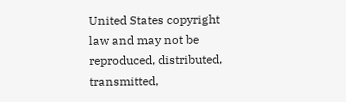United States copyright law and may not be reproduced, distributed,
transmitted,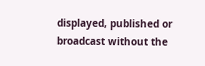displayed, published or broadcast without the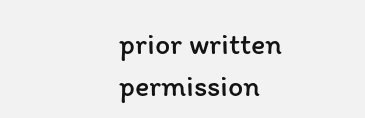prior written
permission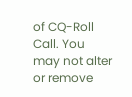of CQ-Roll Call. You may not alter or remove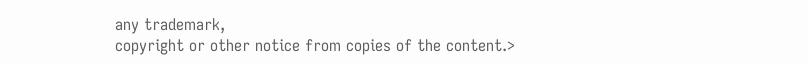any trademark,
copyright or other notice from copies of the content.>